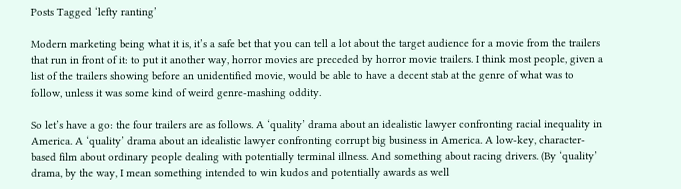Posts Tagged ‘lefty ranting’

Modern marketing being what it is, it’s a safe bet that you can tell a lot about the target audience for a movie from the trailers that run in front of it: to put it another way, horror movies are preceded by horror movie trailers. I think most people, given a list of the trailers showing before an unidentified movie, would be able to have a decent stab at the genre of what was to follow, unless it was some kind of weird genre-mashing oddity.

So let’s have a go: the four trailers are as follows. A ‘quality’ drama about an idealistic lawyer confronting racial inequality in America. A ‘quality’ drama about an idealistic lawyer confronting corrupt big business in America. A low-key, character-based film about ordinary people dealing with potentially terminal illness. And something about racing drivers. (By ‘quality’ drama, by the way, I mean something intended to win kudos and potentially awards as well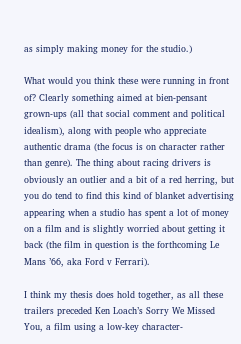as simply making money for the studio.)

What would you think these were running in front of? Clearly something aimed at bien-pensant grown-ups (all that social comment and political idealism), along with people who appreciate authentic drama (the focus is on character rather than genre). The thing about racing drivers is obviously an outlier and a bit of a red herring, but you do tend to find this kind of blanket advertising appearing when a studio has spent a lot of money on a film and is slightly worried about getting it back (the film in question is the forthcoming Le Mans ’66, aka Ford v Ferrari).

I think my thesis does hold together, as all these trailers preceded Ken Loach’s Sorry We Missed You, a film using a low-key character-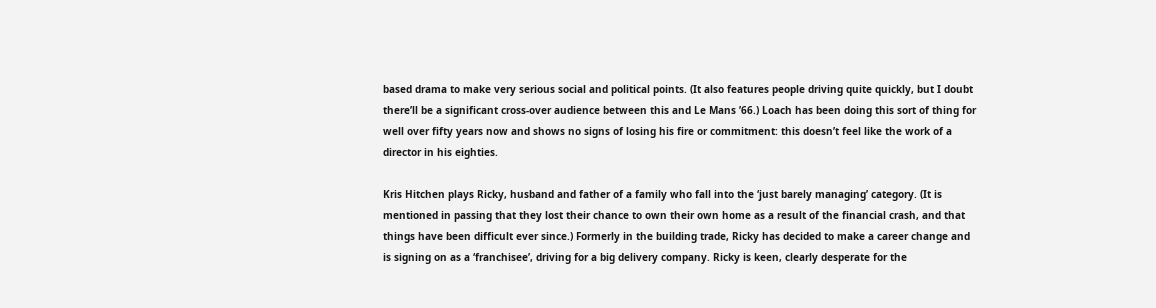based drama to make very serious social and political points. (It also features people driving quite quickly, but I doubt there’ll be a significant cross-over audience between this and Le Mans ’66.) Loach has been doing this sort of thing for well over fifty years now and shows no signs of losing his fire or commitment: this doesn’t feel like the work of a director in his eighties.

Kris Hitchen plays Ricky, husband and father of a family who fall into the ‘just barely managing’ category. (It is mentioned in passing that they lost their chance to own their own home as a result of the financial crash, and that things have been difficult ever since.) Formerly in the building trade, Ricky has decided to make a career change and is signing on as a ‘franchisee’, driving for a big delivery company. Ricky is keen, clearly desperate for the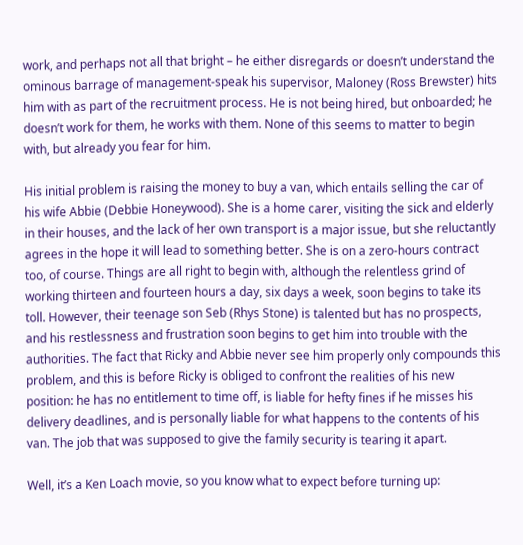work, and perhaps not all that bright – he either disregards or doesn’t understand the ominous barrage of management-speak his supervisor, Maloney (Ross Brewster) hits him with as part of the recruitment process. He is not being hired, but onboarded; he doesn’t work for them, he works with them. None of this seems to matter to begin with, but already you fear for him.

His initial problem is raising the money to buy a van, which entails selling the car of his wife Abbie (Debbie Honeywood). She is a home carer, visiting the sick and elderly in their houses, and the lack of her own transport is a major issue, but she reluctantly agrees in the hope it will lead to something better. She is on a zero-hours contract too, of course. Things are all right to begin with, although the relentless grind of working thirteen and fourteen hours a day, six days a week, soon begins to take its toll. However, their teenage son Seb (Rhys Stone) is talented but has no prospects, and his restlessness and frustration soon begins to get him into trouble with the authorities. The fact that Ricky and Abbie never see him properly only compounds this problem, and this is before Ricky is obliged to confront the realities of his new position: he has no entitlement to time off, is liable for hefty fines if he misses his delivery deadlines, and is personally liable for what happens to the contents of his van. The job that was supposed to give the family security is tearing it apart.

Well, it’s a Ken Loach movie, so you know what to expect before turning up: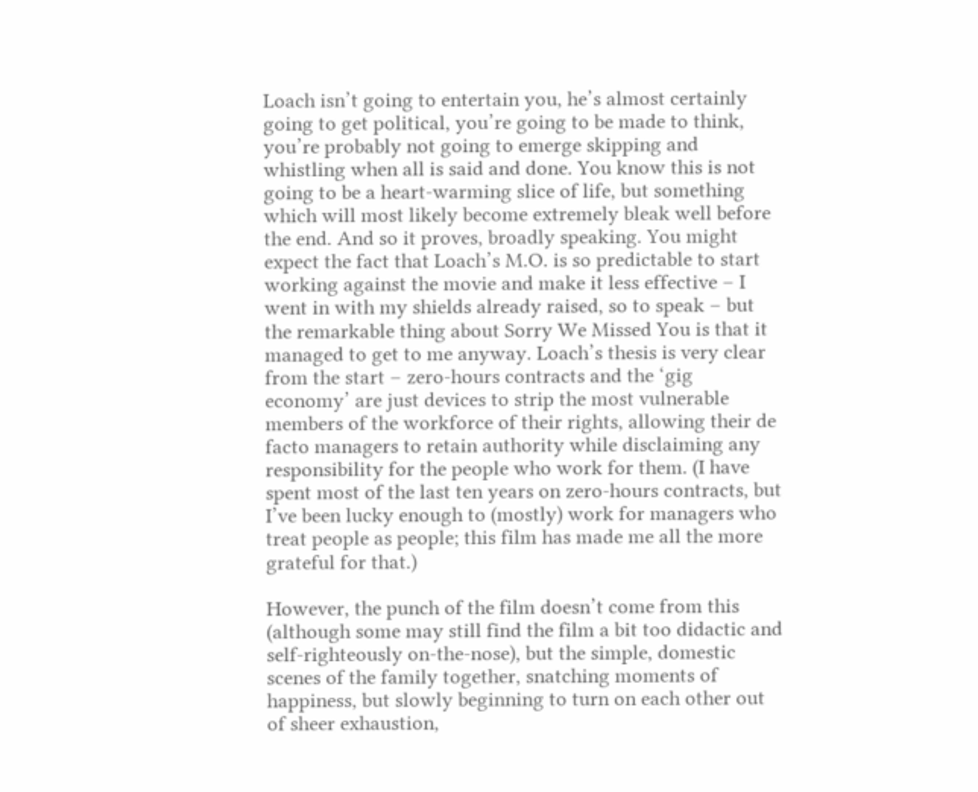Loach isn’t going to entertain you, he’s almost certainly going to get political, you’re going to be made to think, you’re probably not going to emerge skipping and whistling when all is said and done. You know this is not going to be a heart-warming slice of life, but something which will most likely become extremely bleak well before the end. And so it proves, broadly speaking. You might expect the fact that Loach’s M.O. is so predictable to start working against the movie and make it less effective – I went in with my shields already raised, so to speak – but the remarkable thing about Sorry We Missed You is that it managed to get to me anyway. Loach’s thesis is very clear from the start – zero-hours contracts and the ‘gig economy’ are just devices to strip the most vulnerable members of the workforce of their rights, allowing their de facto managers to retain authority while disclaiming any responsibility for the people who work for them. (I have spent most of the last ten years on zero-hours contracts, but I’ve been lucky enough to (mostly) work for managers who treat people as people; this film has made me all the more grateful for that.)

However, the punch of the film doesn’t come from this (although some may still find the film a bit too didactic and self-righteously on-the-nose), but the simple, domestic scenes of the family together, snatching moments of happiness, but slowly beginning to turn on each other out of sheer exhaustion,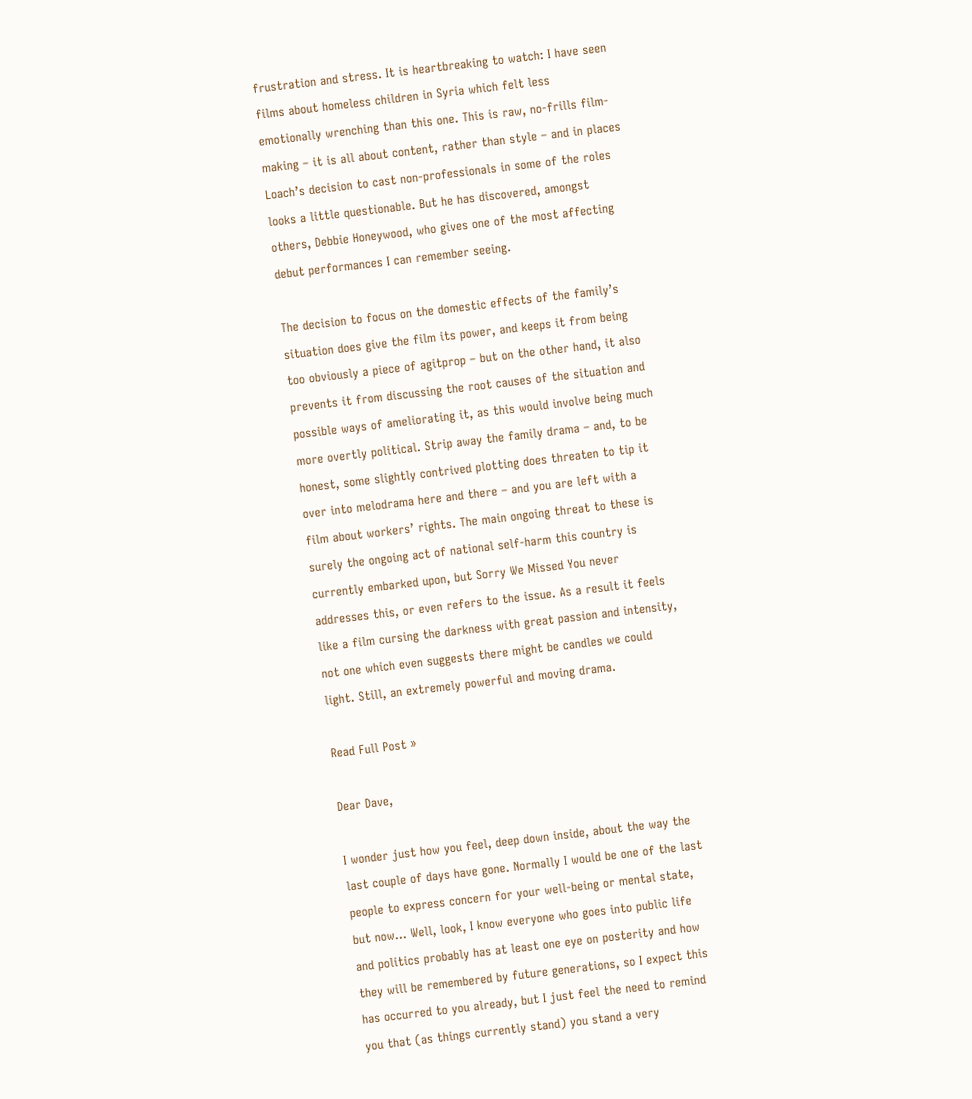frustration and stress. It is heartbreaking to watch: I have seen films about homeless children in Syria which felt less emotionally wrenching than this one. This is raw, no-frills film-making – it is all about content, rather than style – and in places Loach’s decision to cast non-professionals in some of the roles looks a little questionable. But he has discovered, amongst others, Debbie Honeywood, who gives one of the most affecting debut performances I can remember seeing.

The decision to focus on the domestic effects of the family’s situation does give the film its power, and keeps it from being too obviously a piece of agitprop – but on the other hand, it also prevents it from discussing the root causes of the situation and possible ways of ameliorating it, as this would involve being much more overtly political. Strip away the family drama – and, to be honest, some slightly contrived plotting does threaten to tip it over into melodrama here and there – and you are left with a film about workers’ rights. The main ongoing threat to these is surely the ongoing act of national self-harm this country is currently embarked upon, but Sorry We Missed You never addresses this, or even refers to the issue. As a result it feels like a film cursing the darkness with great passion and intensity, not one which even suggests there might be candles we could light. Still, an extremely powerful and moving drama.

Read Full Post »

Dear Dave,

I wonder just how you feel, deep down inside, about the way the last couple of days have gone. Normally I would be one of the last people to express concern for your well-being or mental state, but now… Well, look, I know everyone who goes into public life and politics probably has at least one eye on posterity and how they will be remembered by future generations, so I expect this has occurred to you already, but I just feel the need to remind you that (as things currently stand) you stand a very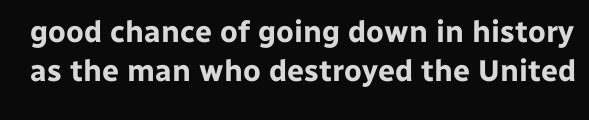good chance of going down in history as the man who destroyed the United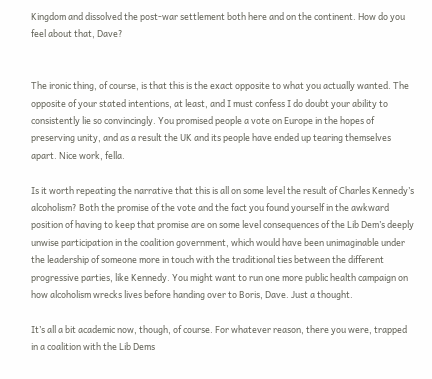Kingdom and dissolved the post-war settlement both here and on the continent. How do you feel about that, Dave?


The ironic thing, of course, is that this is the exact opposite to what you actually wanted. The opposite of your stated intentions, at least, and I must confess I do doubt your ability to consistently lie so convincingly. You promised people a vote on Europe in the hopes of preserving unity, and as a result the UK and its people have ended up tearing themselves apart. Nice work, fella.

Is it worth repeating the narrative that this is all on some level the result of Charles Kennedy’s alcoholism? Both the promise of the vote and the fact you found yourself in the awkward position of having to keep that promise are on some level consequences of the Lib Dem’s deeply unwise participation in the coalition government, which would have been unimaginable under the leadership of someone more in touch with the traditional ties between the different progressive parties, like Kennedy. You might want to run one more public health campaign on how alcoholism wrecks lives before handing over to Boris, Dave. Just a thought.

It’s all a bit academic now, though, of course. For whatever reason, there you were, trapped in a coalition with the Lib Dems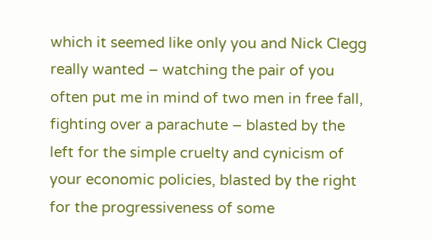which it seemed like only you and Nick Clegg really wanted – watching the pair of you often put me in mind of two men in free fall, fighting over a parachute – blasted by the left for the simple cruelty and cynicism of your economic policies, blasted by the right for the progressiveness of some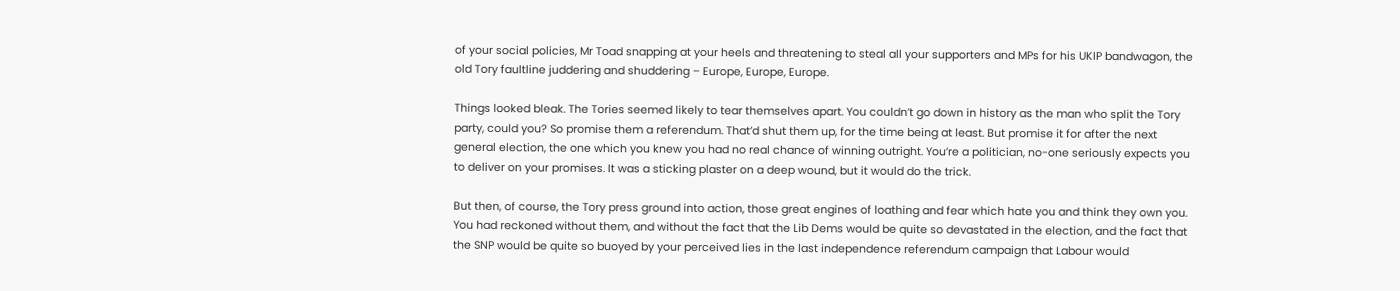of your social policies, Mr Toad snapping at your heels and threatening to steal all your supporters and MPs for his UKIP bandwagon, the old Tory faultline juddering and shuddering – Europe, Europe, Europe.

Things looked bleak. The Tories seemed likely to tear themselves apart. You couldn’t go down in history as the man who split the Tory party, could you? So promise them a referendum. That’d shut them up, for the time being at least. But promise it for after the next general election, the one which you knew you had no real chance of winning outright. You’re a politician, no-one seriously expects you to deliver on your promises. It was a sticking plaster on a deep wound, but it would do the trick.

But then, of course, the Tory press ground into action, those great engines of loathing and fear which hate you and think they own you. You had reckoned without them, and without the fact that the Lib Dems would be quite so devastated in the election, and the fact that the SNP would be quite so buoyed by your perceived lies in the last independence referendum campaign that Labour would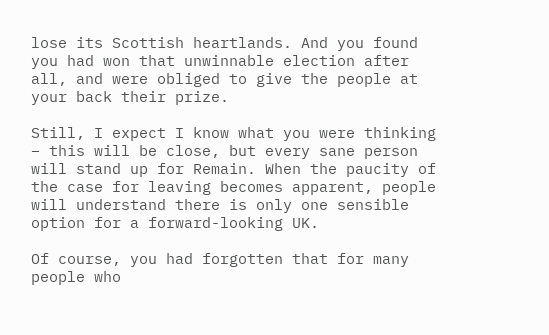lose its Scottish heartlands. And you found you had won that unwinnable election after all, and were obliged to give the people at your back their prize.

Still, I expect I know what you were thinking – this will be close, but every sane person will stand up for Remain. When the paucity of the case for leaving becomes apparent, people will understand there is only one sensible option for a forward-looking UK.

Of course, you had forgotten that for many people who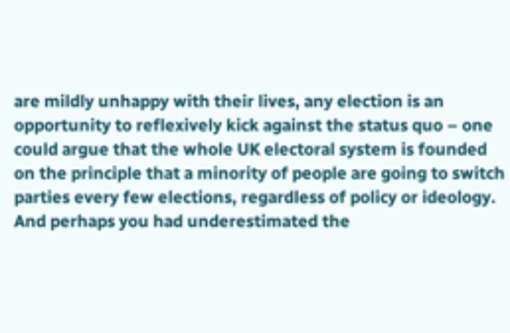are mildly unhappy with their lives, any election is an opportunity to reflexively kick against the status quo – one could argue that the whole UK electoral system is founded on the principle that a minority of people are going to switch parties every few elections, regardless of policy or ideology. And perhaps you had underestimated the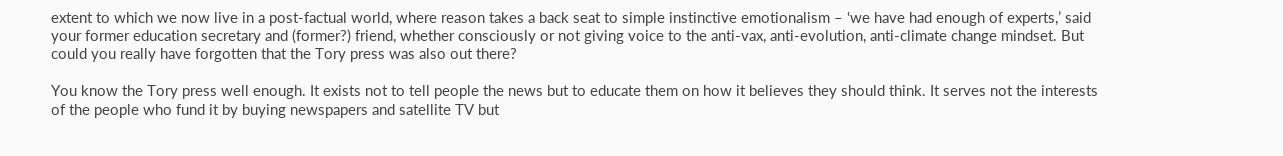extent to which we now live in a post-factual world, where reason takes a back seat to simple instinctive emotionalism – ‘we have had enough of experts,’ said your former education secretary and (former?) friend, whether consciously or not giving voice to the anti-vax, anti-evolution, anti-climate change mindset. But could you really have forgotten that the Tory press was also out there?

You know the Tory press well enough. It exists not to tell people the news but to educate them on how it believes they should think. It serves not the interests of the people who fund it by buying newspapers and satellite TV but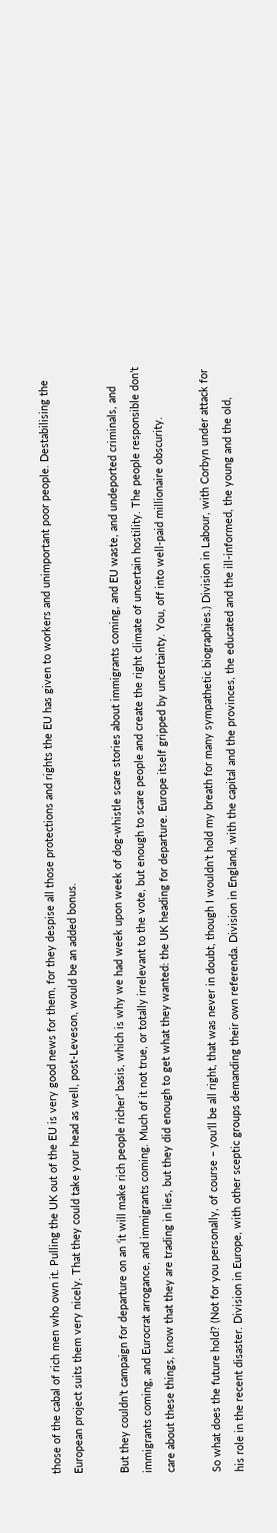those of the cabal of rich men who own it. Pulling the UK out of the EU is very good news for them, for they despise all those protections and rights the EU has given to workers and unimportant poor people. Destabilising the European project suits them very nicely. That they could take your head as well, post-Leveson, would be an added bonus.

But they couldn’t campaign for departure on an ‘it will make rich people richer’ basis, which is why we had week upon week of dog-whistle scare stories about immigrants coming, and EU waste, and undeported criminals, and immigrants coming, and Eurocrat arrogance, and immigrants coming. Much of it not true, or totally irrelevant to the vote, but enough to scare people and create the right climate of uncertain hostility. The people responsible don’t care about these things, know that they are trading in lies, but they did enough to get what they wanted: the UK heading for departure. Europe itself gripped by uncertainty. You, off into well-paid millionaire obscurity.

So what does the future hold? (Not for you personally, of course – you’ll be all right, that was never in doubt, though I wouldn’t hold my breath for many sympathetic biographies.) Division in Labour, with Corbyn under attack for his role in the recent disaster. Division in Europe, with other sceptic groups demanding their own referenda. Division in England, with the capital and the provinces, the educated and the ill-informed, the young and the old,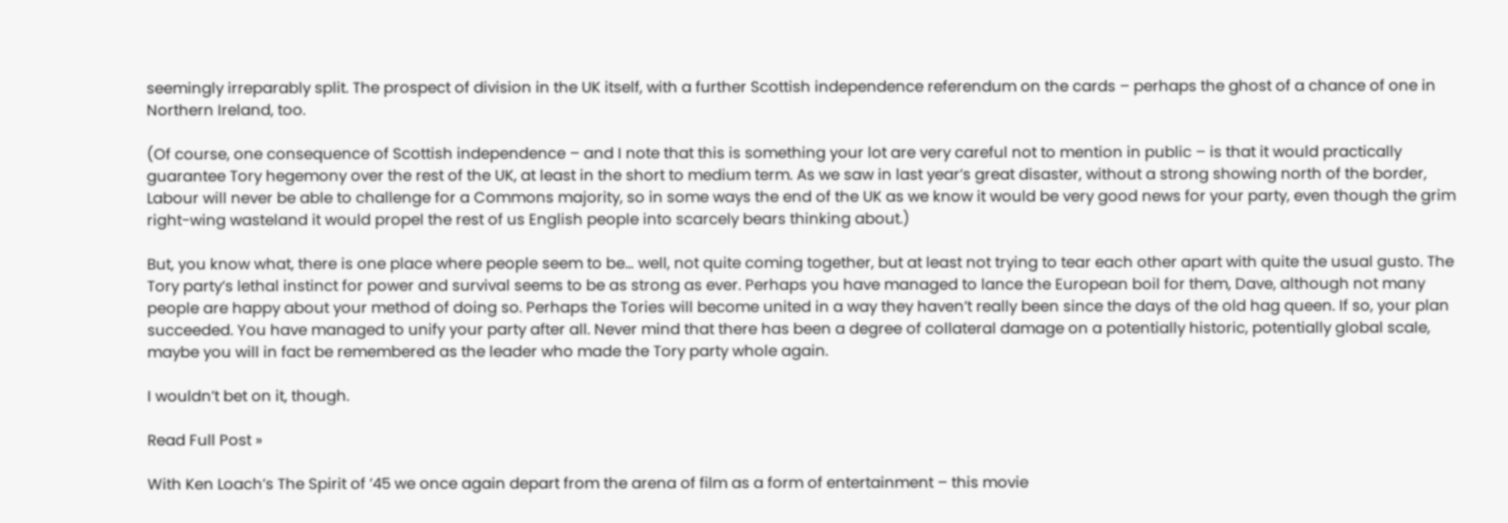seemingly irreparably split. The prospect of division in the UK itself, with a further Scottish independence referendum on the cards – perhaps the ghost of a chance of one in Northern Ireland, too.

(Of course, one consequence of Scottish independence – and I note that this is something your lot are very careful not to mention in public – is that it would practically guarantee Tory hegemony over the rest of the UK, at least in the short to medium term. As we saw in last year’s great disaster, without a strong showing north of the border, Labour will never be able to challenge for a Commons majority, so in some ways the end of the UK as we know it would be very good news for your party, even though the grim right-wing wasteland it would propel the rest of us English people into scarcely bears thinking about.)

But, you know what, there is one place where people seem to be… well, not quite coming together, but at least not trying to tear each other apart with quite the usual gusto. The Tory party’s lethal instinct for power and survival seems to be as strong as ever. Perhaps you have managed to lance the European boil for them, Dave, although not many people are happy about your method of doing so. Perhaps the Tories will become united in a way they haven’t really been since the days of the old hag queen. If so, your plan succeeded. You have managed to unify your party after all. Never mind that there has been a degree of collateral damage on a potentially historic, potentially global scale, maybe you will in fact be remembered as the leader who made the Tory party whole again.

I wouldn’t bet on it, though.

Read Full Post »

With Ken Loach’s The Spirit of ’45 we once again depart from the arena of film as a form of entertainment – this movie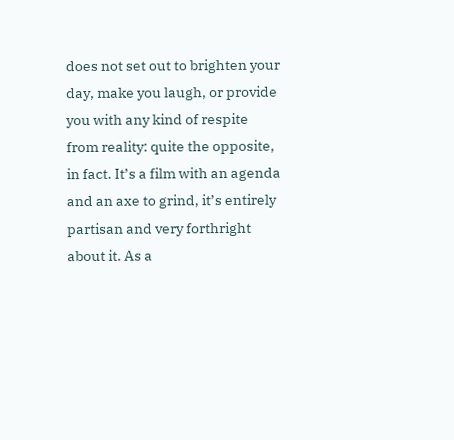does not set out to brighten your day, make you laugh, or provide you with any kind of respite from reality: quite the opposite, in fact. It’s a film with an agenda and an axe to grind, it’s entirely partisan and very forthright about it. As a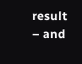result – and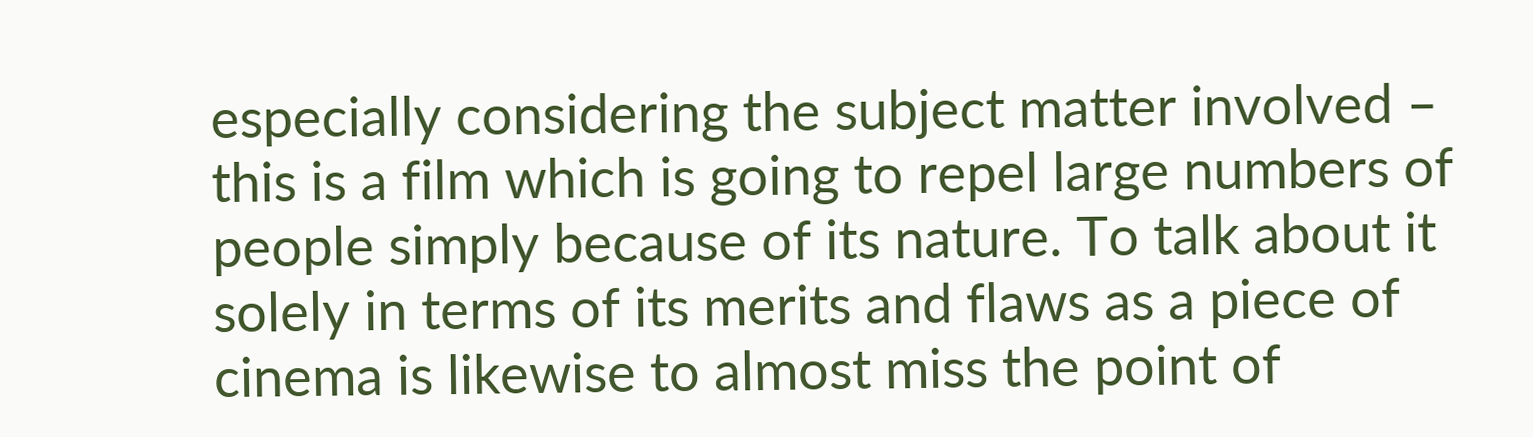especially considering the subject matter involved – this is a film which is going to repel large numbers of people simply because of its nature. To talk about it solely in terms of its merits and flaws as a piece of cinema is likewise to almost miss the point of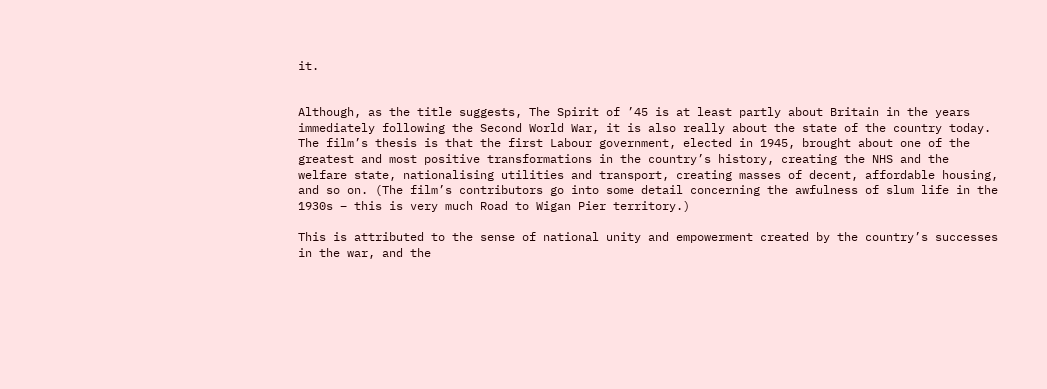it.


Although, as the title suggests, The Spirit of ’45 is at least partly about Britain in the years immediately following the Second World War, it is also really about the state of the country today. The film’s thesis is that the first Labour government, elected in 1945, brought about one of the greatest and most positive transformations in the country’s history, creating the NHS and the welfare state, nationalising utilities and transport, creating masses of decent, affordable housing, and so on. (The film’s contributors go into some detail concerning the awfulness of slum life in the 1930s – this is very much Road to Wigan Pier territory.)

This is attributed to the sense of national unity and empowerment created by the country’s successes in the war, and the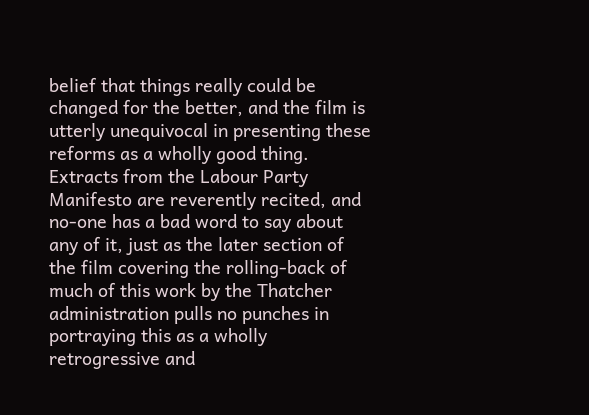belief that things really could be changed for the better, and the film is utterly unequivocal in presenting these reforms as a wholly good thing. Extracts from the Labour Party Manifesto are reverently recited, and no-one has a bad word to say about any of it, just as the later section of the film covering the rolling-back of much of this work by the Thatcher administration pulls no punches in portraying this as a wholly retrogressive and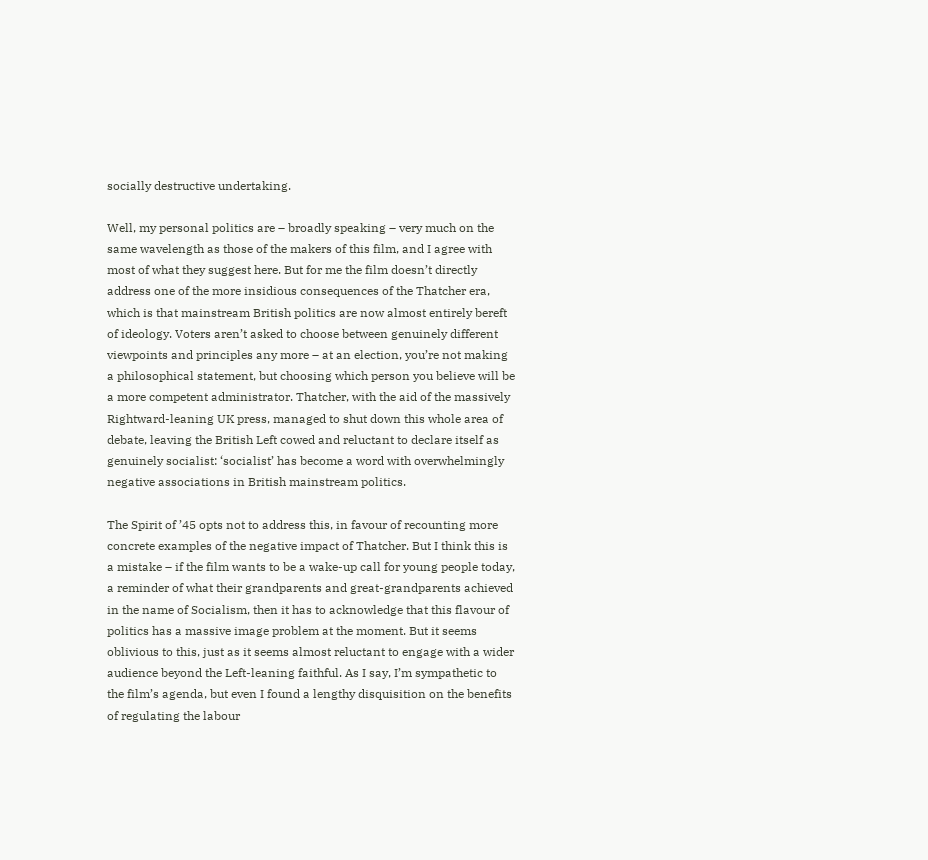socially destructive undertaking.

Well, my personal politics are – broadly speaking – very much on the same wavelength as those of the makers of this film, and I agree with most of what they suggest here. But for me the film doesn’t directly address one of the more insidious consequences of the Thatcher era, which is that mainstream British politics are now almost entirely bereft of ideology. Voters aren’t asked to choose between genuinely different viewpoints and principles any more – at an election, you’re not making a philosophical statement, but choosing which person you believe will be a more competent administrator. Thatcher, with the aid of the massively Rightward-leaning UK press, managed to shut down this whole area of debate, leaving the British Left cowed and reluctant to declare itself as genuinely socialist: ‘socialist’ has become a word with overwhelmingly negative associations in British mainstream politics.

The Spirit of ’45 opts not to address this, in favour of recounting more concrete examples of the negative impact of Thatcher. But I think this is a mistake – if the film wants to be a wake-up call for young people today, a reminder of what their grandparents and great-grandparents achieved in the name of Socialism, then it has to acknowledge that this flavour of politics has a massive image problem at the moment. But it seems oblivious to this, just as it seems almost reluctant to engage with a wider audience beyond the Left-leaning faithful. As I say, I’m sympathetic to the film’s agenda, but even I found a lengthy disquisition on the benefits of regulating the labour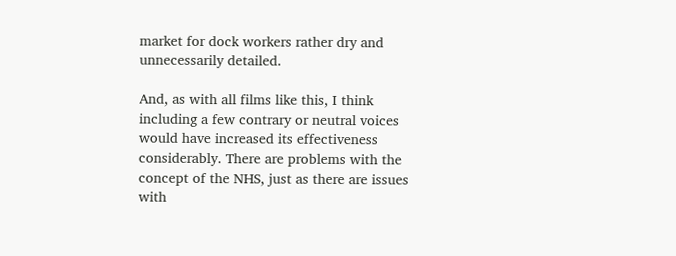market for dock workers rather dry and unnecessarily detailed.

And, as with all films like this, I think including a few contrary or neutral voices would have increased its effectiveness considerably. There are problems with the concept of the NHS, just as there are issues with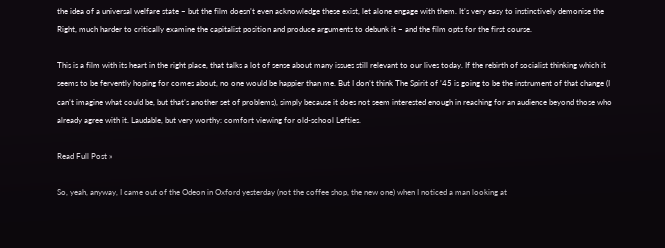the idea of a universal welfare state – but the film doesn’t even acknowledge these exist, let alone engage with them. It’s very easy to instinctively demonise the Right, much harder to critically examine the capitalist position and produce arguments to debunk it – and the film opts for the first course.

This is a film with its heart in the right place, that talks a lot of sense about many issues still relevant to our lives today. If the rebirth of socialist thinking which it seems to be fervently hoping for comes about, no one would be happier than me. But I don’t think The Spirit of ’45 is going to be the instrument of that change (I can’t imagine what could be, but that’s another set of problems), simply because it does not seem interested enough in reaching for an audience beyond those who already agree with it. Laudable, but very worthy: comfort viewing for old-school Lefties.

Read Full Post »

So, yeah, anyway, I came out of the Odeon in Oxford yesterday (not the coffee shop, the new one) when I noticed a man looking at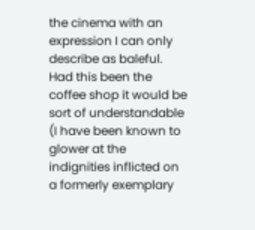the cinema with an expression I can only describe as baleful. Had this been the coffee shop it would be sort of understandable (I have been known to glower at the indignities inflicted on a formerly exemplary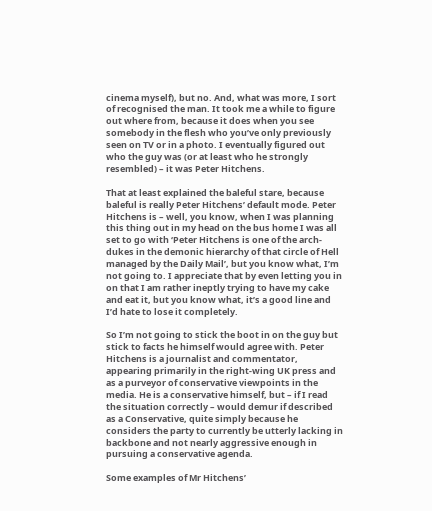cinema myself), but no. And, what was more, I sort of recognised the man. It took me a while to figure out where from, because it does when you see somebody in the flesh who you’ve only previously seen on TV or in a photo. I eventually figured out who the guy was (or at least who he strongly resembled) – it was Peter Hitchens.

That at least explained the baleful stare, because baleful is really Peter Hitchens’ default mode. Peter Hitchens is – well, you know, when I was planning this thing out in my head on the bus home I was all set to go with ‘Peter Hitchens is one of the arch-dukes in the demonic hierarchy of that circle of Hell  managed by the Daily Mail’, but you know what, I’m not going to. I appreciate that by even letting you in on that I am rather ineptly trying to have my cake and eat it, but you know what, it’s a good line and I’d hate to lose it completely.

So I’m not going to stick the boot in on the guy but stick to facts he himself would agree with. Peter Hitchens is a journalist and commentator, appearing primarily in the right-wing UK press and as a purveyor of conservative viewpoints in the media. He is a conservative himself, but – if I read the situation correctly – would demur if described as a Conservative, quite simply because he considers the party to currently be utterly lacking in backbone and not nearly aggressive enough in pursuing a conservative agenda.

Some examples of Mr Hitchens’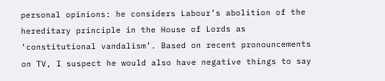personal opinions: he considers Labour’s abolition of the hereditary principle in the House of Lords as ‘constitutional vandalism’. Based on recent pronouncements on TV, I suspect he would also have negative things to say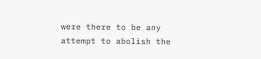were there to be any attempt to abolish the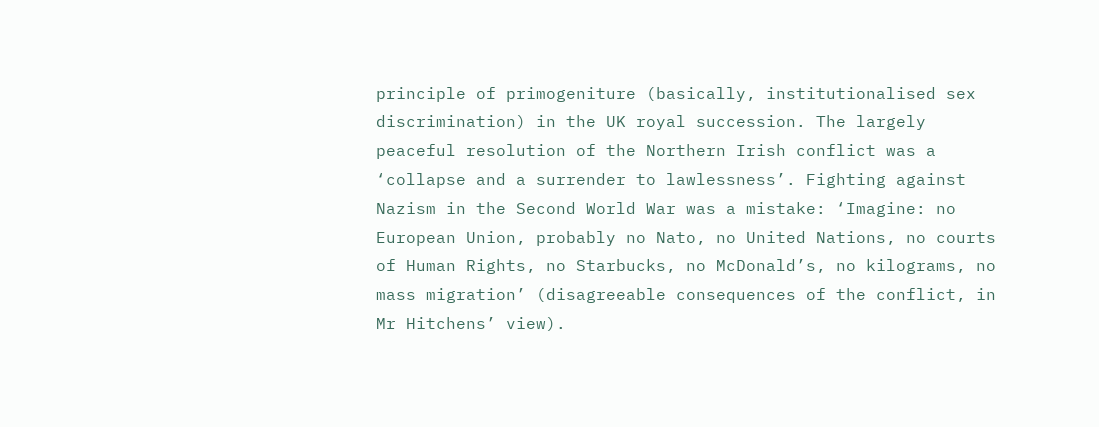principle of primogeniture (basically, institutionalised sex discrimination) in the UK royal succession. The largely peaceful resolution of the Northern Irish conflict was a ‘collapse and a surrender to lawlessness’. Fighting against Nazism in the Second World War was a mistake: ‘Imagine: no European Union, probably no Nato, no United Nations, no courts of Human Rights, no Starbucks, no McDonald’s, no kilograms, no mass migration’ (disagreeable consequences of the conflict, in Mr Hitchens’ view).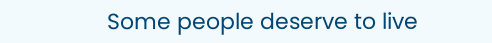Some people deserve to live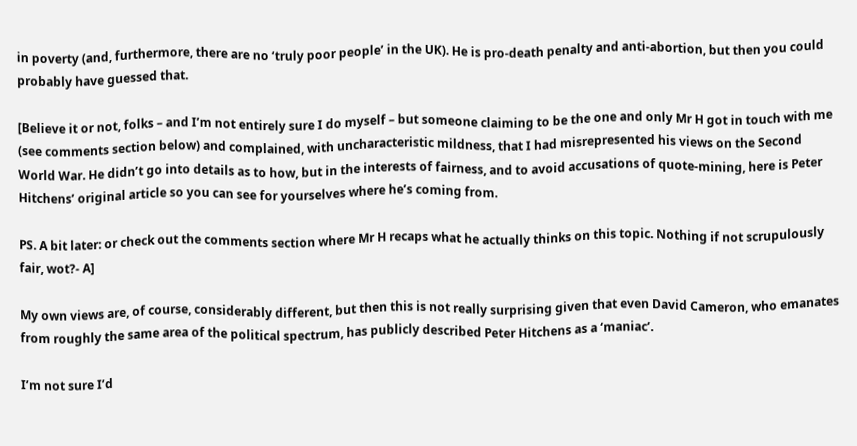in poverty (and, furthermore, there are no ‘truly poor people’ in the UK). He is pro-death penalty and anti-abortion, but then you could probably have guessed that.

[Believe it or not, folks – and I’m not entirely sure I do myself – but someone claiming to be the one and only Mr H got in touch with me (see comments section below) and complained, with uncharacteristic mildness, that I had misrepresented his views on the Second World War. He didn’t go into details as to how, but in the interests of fairness, and to avoid accusations of quote-mining, here is Peter Hitchens’ original article so you can see for yourselves where he’s coming from.

PS. A bit later: or check out the comments section where Mr H recaps what he actually thinks on this topic. Nothing if not scrupulously fair, wot?- A]

My own views are, of course, considerably different, but then this is not really surprising given that even David Cameron, who emanates from roughly the same area of the political spectrum, has publicly described Peter Hitchens as a ‘maniac’.

I’m not sure I’d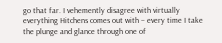go that far. I vehemently disagree with virtually everything Hitchens comes out with – every time I take the plunge and glance through one of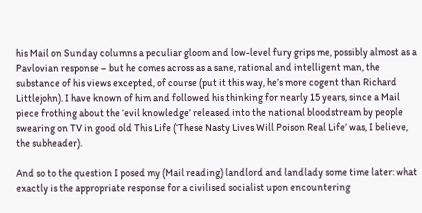his Mail on Sunday columns a peculiar gloom and low-level fury grips me, possibly almost as a Pavlovian response – but he comes across as a sane, rational and intelligent man, the substance of his views excepted, of course (put it this way, he’s more cogent than Richard Littlejohn). I have known of him and followed his thinking for nearly 15 years, since a Mail piece frothing about the ‘evil knowledge’ released into the national bloodstream by people swearing on TV in good old This Life (‘These Nasty Lives Will Poison Real Life’ was, I believe, the subheader).

And so to the question I posed my (Mail reading) landlord and landlady some time later: what exactly is the appropriate response for a civilised socialist upon encountering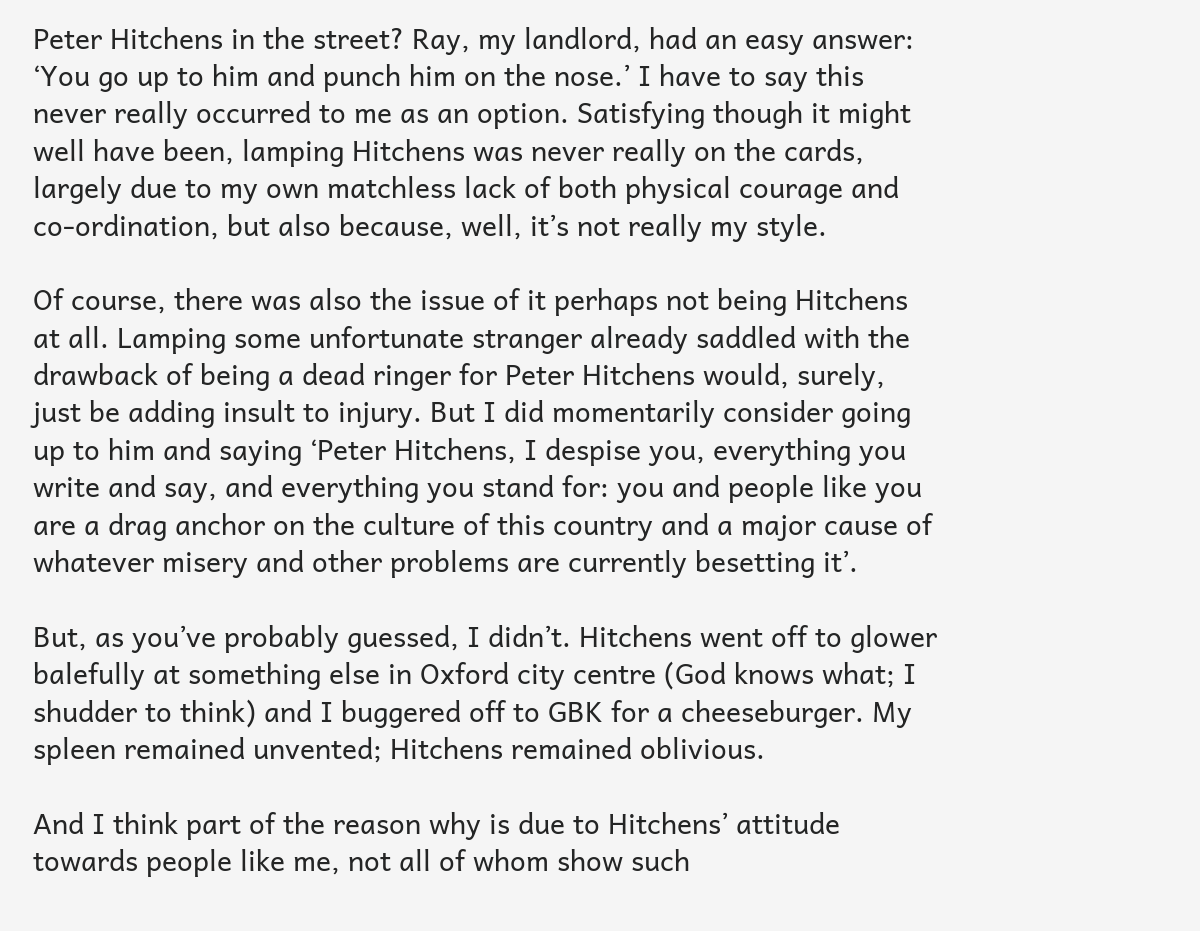Peter Hitchens in the street? Ray, my landlord, had an easy answer: ‘You go up to him and punch him on the nose.’ I have to say this never really occurred to me as an option. Satisfying though it might well have been, lamping Hitchens was never really on the cards, largely due to my own matchless lack of both physical courage and co-ordination, but also because, well, it’s not really my style.

Of course, there was also the issue of it perhaps not being Hitchens at all. Lamping some unfortunate stranger already saddled with the drawback of being a dead ringer for Peter Hitchens would, surely, just be adding insult to injury. But I did momentarily consider going up to him and saying ‘Peter Hitchens, I despise you, everything you write and say, and everything you stand for: you and people like you are a drag anchor on the culture of this country and a major cause of whatever misery and other problems are currently besetting it’.

But, as you’ve probably guessed, I didn’t. Hitchens went off to glower balefully at something else in Oxford city centre (God knows what; I shudder to think) and I buggered off to GBK for a cheeseburger. My spleen remained unvented; Hitchens remained oblivious.

And I think part of the reason why is due to Hitchens’ attitude towards people like me, not all of whom show such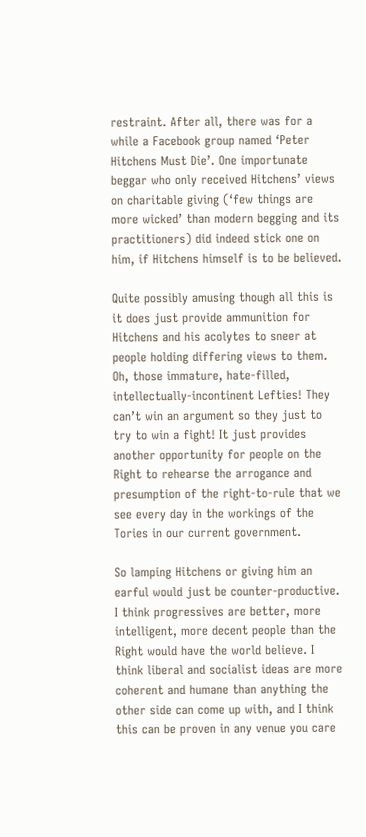restraint. After all, there was for a while a Facebook group named ‘Peter Hitchens Must Die’. One importunate beggar who only received Hitchens’ views on charitable giving (‘few things are more wicked’ than modern begging and its practitioners) did indeed stick one on him, if Hitchens himself is to be believed.

Quite possibly amusing though all this is it does just provide ammunition for Hitchens and his acolytes to sneer at people holding differing views to them. Oh, those immature, hate-filled, intellectually-incontinent Lefties! They can’t win an argument so they just to try to win a fight! It just provides another opportunity for people on the Right to rehearse the arrogance and presumption of the right-to-rule that we see every day in the workings of the Tories in our current government.

So lamping Hitchens or giving him an earful would just be counter-productive. I think progressives are better, more intelligent, more decent people than the Right would have the world believe. I think liberal and socialist ideas are more coherent and humane than anything the other side can come up with, and I think this can be proven in any venue you care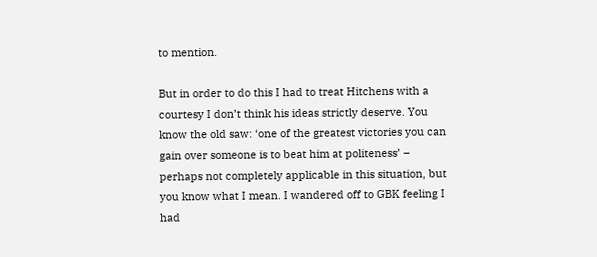to mention.

But in order to do this I had to treat Hitchens with a courtesy I don’t think his ideas strictly deserve. You know the old saw: ‘one of the greatest victories you can gain over someone is to beat him at politeness’ – perhaps not completely applicable in this situation, but you know what I mean. I wandered off to GBK feeling I had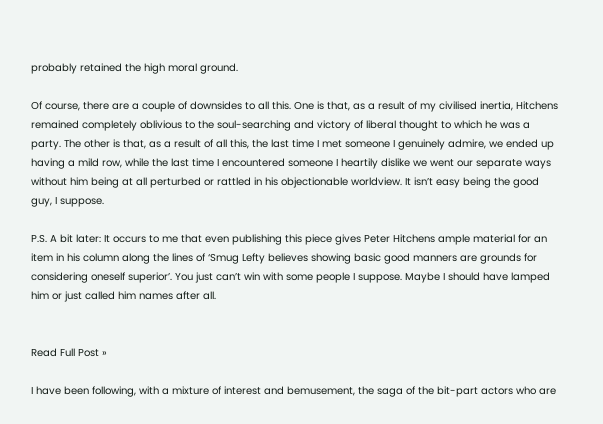probably retained the high moral ground.

Of course, there are a couple of downsides to all this. One is that, as a result of my civilised inertia, Hitchens remained completely oblivious to the soul-searching and victory of liberal thought to which he was a party. The other is that, as a result of all this, the last time I met someone I genuinely admire, we ended up having a mild row, while the last time I encountered someone I heartily dislike we went our separate ways without him being at all perturbed or rattled in his objectionable worldview. It isn’t easy being the good guy, I suppose.

P.S. A bit later: It occurs to me that even publishing this piece gives Peter Hitchens ample material for an item in his column along the lines of ‘Smug Lefty believes showing basic good manners are grounds for considering oneself superior’. You just can’t win with some people I suppose. Maybe I should have lamped him or just called him names after all.


Read Full Post »

I have been following, with a mixture of interest and bemusement, the saga of the bit-part actors who are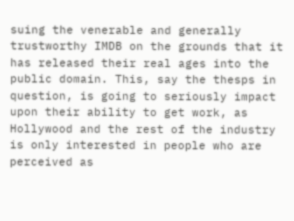suing the venerable and generally trustworthy IMDB on the grounds that it has released their real ages into the public domain. This, say the thesps in question, is going to seriously impact upon their ability to get work, as Hollywood and the rest of the industry is only interested in people who are perceived as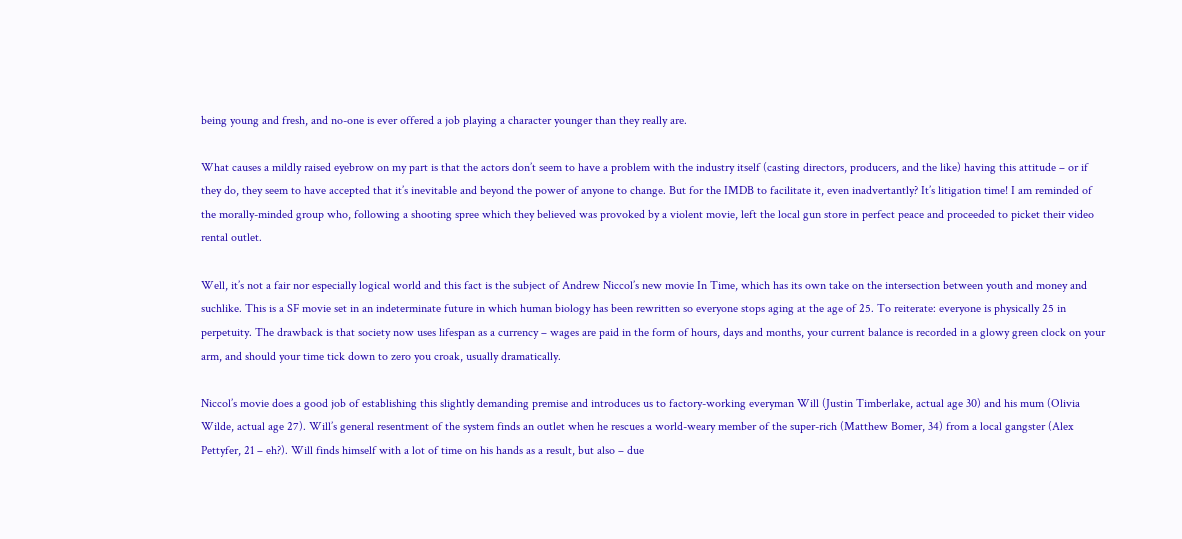being young and fresh, and no-one is ever offered a job playing a character younger than they really are.

What causes a mildly raised eyebrow on my part is that the actors don’t seem to have a problem with the industry itself (casting directors, producers, and the like) having this attitude – or if they do, they seem to have accepted that it’s inevitable and beyond the power of anyone to change. But for the IMDB to facilitate it, even inadvertantly? It’s litigation time! I am reminded of the morally-minded group who, following a shooting spree which they believed was provoked by a violent movie, left the local gun store in perfect peace and proceeded to picket their video rental outlet.

Well, it’s not a fair nor especially logical world and this fact is the subject of Andrew Niccol’s new movie In Time, which has its own take on the intersection between youth and money and suchlike. This is a SF movie set in an indeterminate future in which human biology has been rewritten so everyone stops aging at the age of 25. To reiterate: everyone is physically 25 in perpetuity. The drawback is that society now uses lifespan as a currency – wages are paid in the form of hours, days and months, your current balance is recorded in a glowy green clock on your arm, and should your time tick down to zero you croak, usually dramatically.

Niccol’s movie does a good job of establishing this slightly demanding premise and introduces us to factory-working everyman Will (Justin Timberlake, actual age 30) and his mum (Olivia Wilde, actual age 27). Will’s general resentment of the system finds an outlet when he rescues a world-weary member of the super-rich (Matthew Bomer, 34) from a local gangster (Alex Pettyfer, 21 – eh?). Will finds himself with a lot of time on his hands as a result, but also – due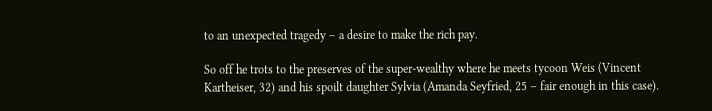to an unexpected tragedy – a desire to make the rich pay.

So off he trots to the preserves of the super-wealthy where he meets tycoon Weis (Vincent Kartheiser, 32) and his spoilt daughter Sylvia (Amanda Seyfried, 25 – fair enough in this case).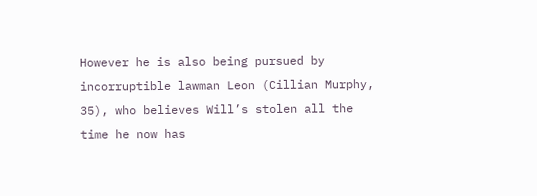However he is also being pursued by incorruptible lawman Leon (Cillian Murphy, 35), who believes Will’s stolen all the time he now has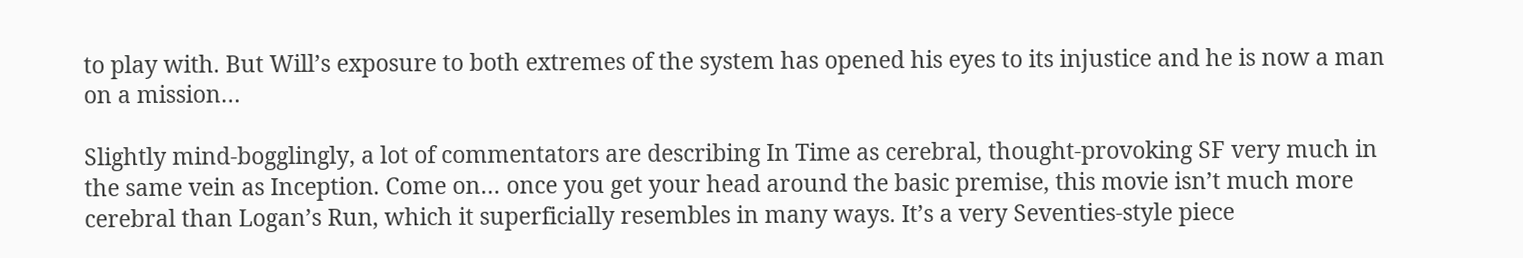to play with. But Will’s exposure to both extremes of the system has opened his eyes to its injustice and he is now a man on a mission…

Slightly mind-bogglingly, a lot of commentators are describing In Time as cerebral, thought-provoking SF very much in the same vein as Inception. Come on… once you get your head around the basic premise, this movie isn’t much more cerebral than Logan’s Run, which it superficially resembles in many ways. It’s a very Seventies-style piece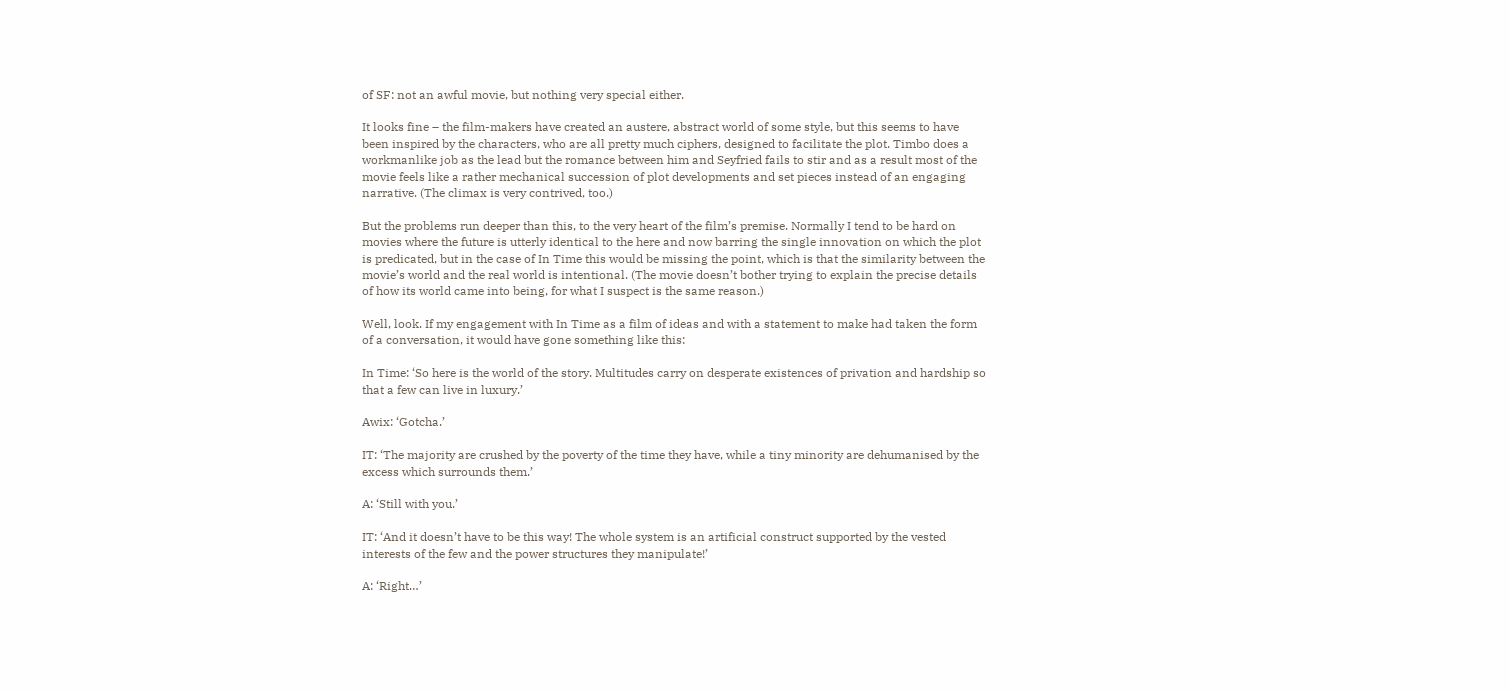of SF: not an awful movie, but nothing very special either.

It looks fine – the film-makers have created an austere, abstract world of some style, but this seems to have been inspired by the characters, who are all pretty much ciphers, designed to facilitate the plot. Timbo does a workmanlike job as the lead but the romance between him and Seyfried fails to stir and as a result most of the movie feels like a rather mechanical succession of plot developments and set pieces instead of an engaging narrative. (The climax is very contrived, too.)

But the problems run deeper than this, to the very heart of the film’s premise. Normally I tend to be hard on movies where the future is utterly identical to the here and now barring the single innovation on which the plot is predicated, but in the case of In Time this would be missing the point, which is that the similarity between the movie’s world and the real world is intentional. (The movie doesn’t bother trying to explain the precise details of how its world came into being, for what I suspect is the same reason.)

Well, look. If my engagement with In Time as a film of ideas and with a statement to make had taken the form of a conversation, it would have gone something like this:

In Time: ‘So here is the world of the story. Multitudes carry on desperate existences of privation and hardship so that a few can live in luxury.’

Awix: ‘Gotcha.’

IT: ‘The majority are crushed by the poverty of the time they have, while a tiny minority are dehumanised by the excess which surrounds them.’

A: ‘Still with you.’

IT: ‘And it doesn’t have to be this way! The whole system is an artificial construct supported by the vested interests of the few and the power structures they manipulate!’

A: ‘Right…’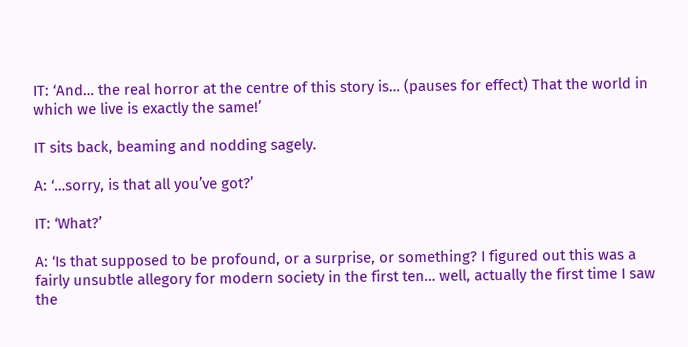IT: ‘And… the real horror at the centre of this story is… (pauses for effect) That the world in which we live is exactly the same!’

IT sits back, beaming and nodding sagely.

A: ‘…sorry, is that all you’ve got?’

IT: ‘What?’

A: ‘Is that supposed to be profound, or a surprise, or something? I figured out this was a fairly unsubtle allegory for modern society in the first ten… well, actually the first time I saw the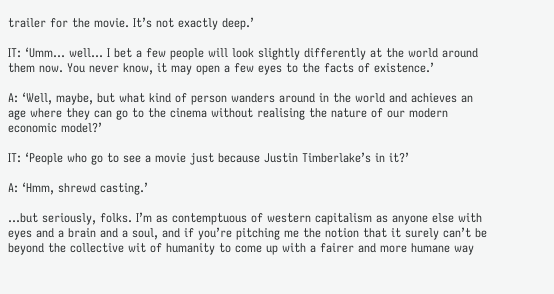trailer for the movie. It’s not exactly deep.’

IT: ‘Umm… well… I bet a few people will look slightly differently at the world around them now. You never know, it may open a few eyes to the facts of existence.’

A: ‘Well, maybe, but what kind of person wanders around in the world and achieves an age where they can go to the cinema without realising the nature of our modern economic model?’

IT: ‘People who go to see a movie just because Justin Timberlake’s in it?’

A: ‘Hmm, shrewd casting.’

…but seriously, folks. I’m as contemptuous of western capitalism as anyone else with eyes and a brain and a soul, and if you’re pitching me the notion that it surely can’t be beyond the collective wit of humanity to come up with a fairer and more humane way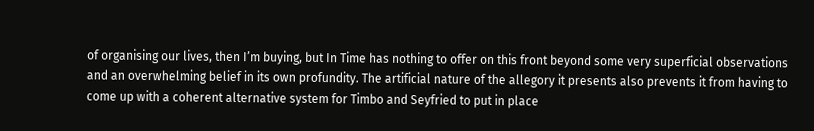of organising our lives, then I’m buying, but In Time has nothing to offer on this front beyond some very superficial observations and an overwhelming belief in its own profundity. The artificial nature of the allegory it presents also prevents it from having to come up with a coherent alternative system for Timbo and Seyfried to put in place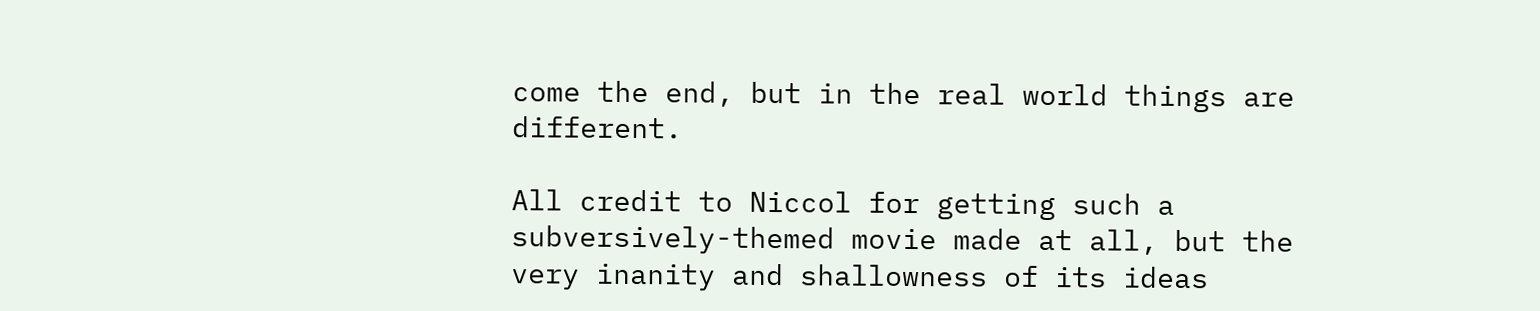come the end, but in the real world things are different.

All credit to Niccol for getting such a subversively-themed movie made at all, but the very inanity and shallowness of its ideas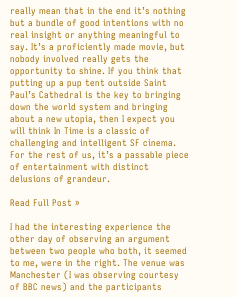really mean that in the end it’s nothing but a bundle of good intentions with no real insight or anything meaningful to say. It’s a proficiently made movie, but nobody involved really gets the opportunity to shine. If you think that putting up a pup tent outside Saint Paul’s Cathedral is the key to bringing down the world system and bringing about a new utopia, then I expect you will think In Time is a classic of challenging and intelligent SF cinema. For the rest of us, it’s a passable piece of entertainment with distinct delusions of grandeur.

Read Full Post »

I had the interesting experience the other day of observing an argument between two people who both, it seemed to me, were in the right. The venue was Manchester (I was observing courtesy of BBC news) and the participants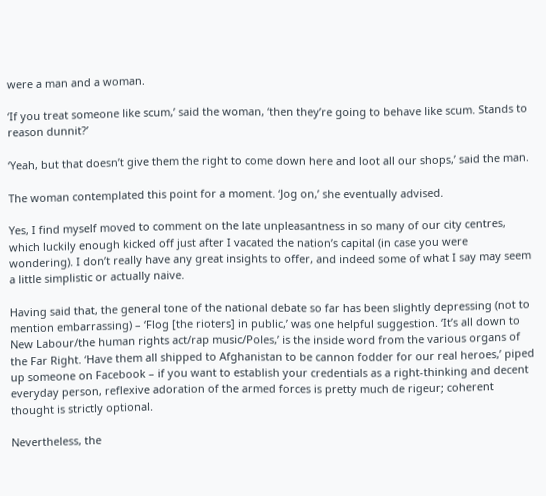were a man and a woman.

‘If you treat someone like scum,’ said the woman, ‘then they’re going to behave like scum. Stands to reason dunnit?’

‘Yeah, but that doesn’t give them the right to come down here and loot all our shops,’ said the man.

The woman contemplated this point for a moment. ‘Jog on,’ she eventually advised.

Yes, I find myself moved to comment on the late unpleasantness in so many of our city centres, which luckily enough kicked off just after I vacated the nation’s capital (in case you were wondering). I don’t really have any great insights to offer, and indeed some of what I say may seem a little simplistic or actually naive.

Having said that, the general tone of the national debate so far has been slightly depressing (not to mention embarrassing) – ‘Flog [the rioters] in public,’ was one helpful suggestion. ‘It’s all down to New Labour/the human rights act/rap music/Poles,’ is the inside word from the various organs of the Far Right. ‘Have them all shipped to Afghanistan to be cannon fodder for our real heroes,’ piped up someone on Facebook – if you want to establish your credentials as a right-thinking and decent everyday person, reflexive adoration of the armed forces is pretty much de rigeur; coherent thought is strictly optional.

Nevertheless, the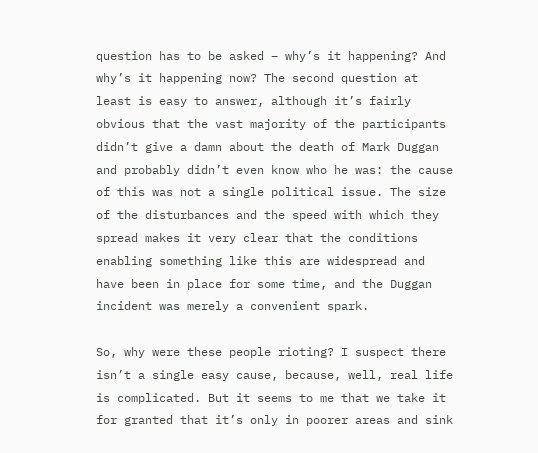question has to be asked – why’s it happening? And why’s it happening now? The second question at least is easy to answer, although it’s fairly obvious that the vast majority of the participants didn’t give a damn about the death of Mark Duggan and probably didn’t even know who he was: the cause of this was not a single political issue. The size of the disturbances and the speed with which they spread makes it very clear that the conditions enabling something like this are widespread and have been in place for some time, and the Duggan incident was merely a convenient spark.

So, why were these people rioting? I suspect there isn’t a single easy cause, because, well, real life is complicated. But it seems to me that we take it for granted that it’s only in poorer areas and sink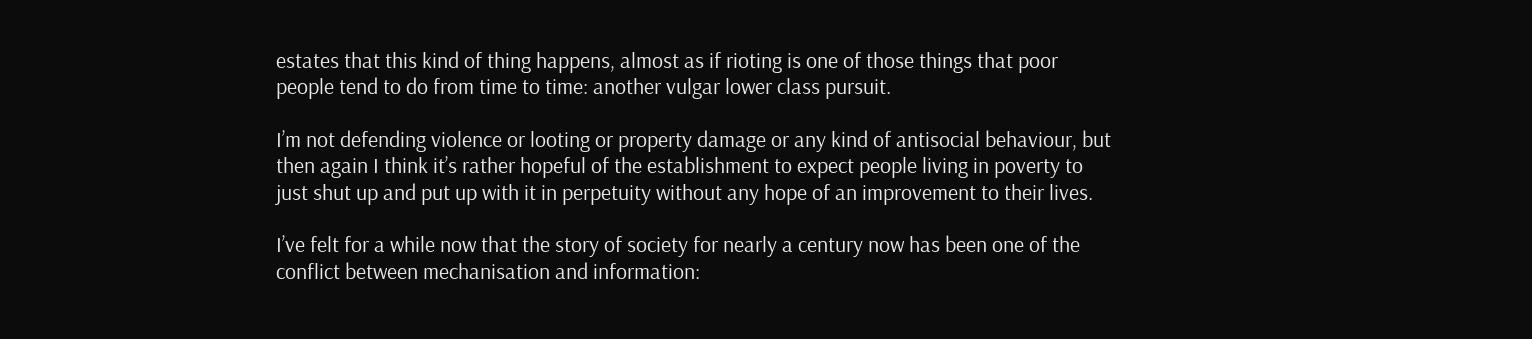estates that this kind of thing happens, almost as if rioting is one of those things that poor people tend to do from time to time: another vulgar lower class pursuit.

I’m not defending violence or looting or property damage or any kind of antisocial behaviour, but then again I think it’s rather hopeful of the establishment to expect people living in poverty to just shut up and put up with it in perpetuity without any hope of an improvement to their lives.

I’ve felt for a while now that the story of society for nearly a century now has been one of the conflict between mechanisation and information: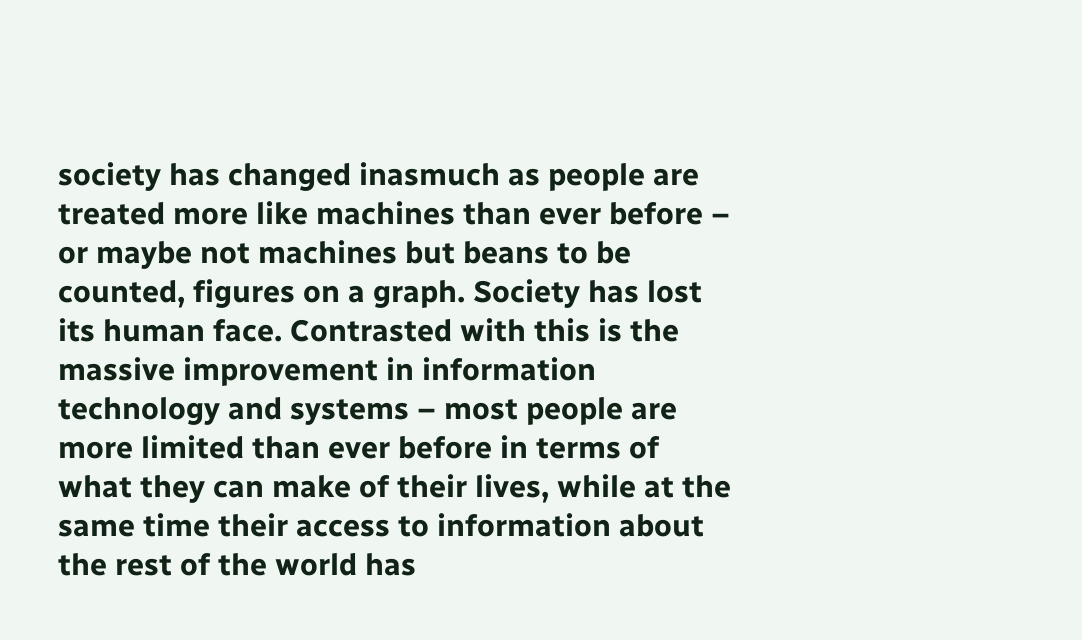society has changed inasmuch as people are treated more like machines than ever before – or maybe not machines but beans to be counted, figures on a graph. Society has lost its human face. Contrasted with this is the massive improvement in information technology and systems – most people are more limited than ever before in terms of what they can make of their lives, while at the same time their access to information about the rest of the world has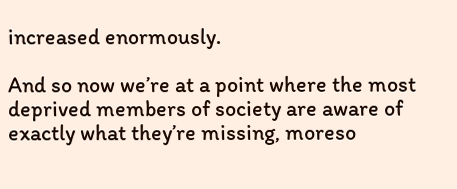increased enormously.

And so now we’re at a point where the most deprived members of society are aware of exactly what they’re missing, moreso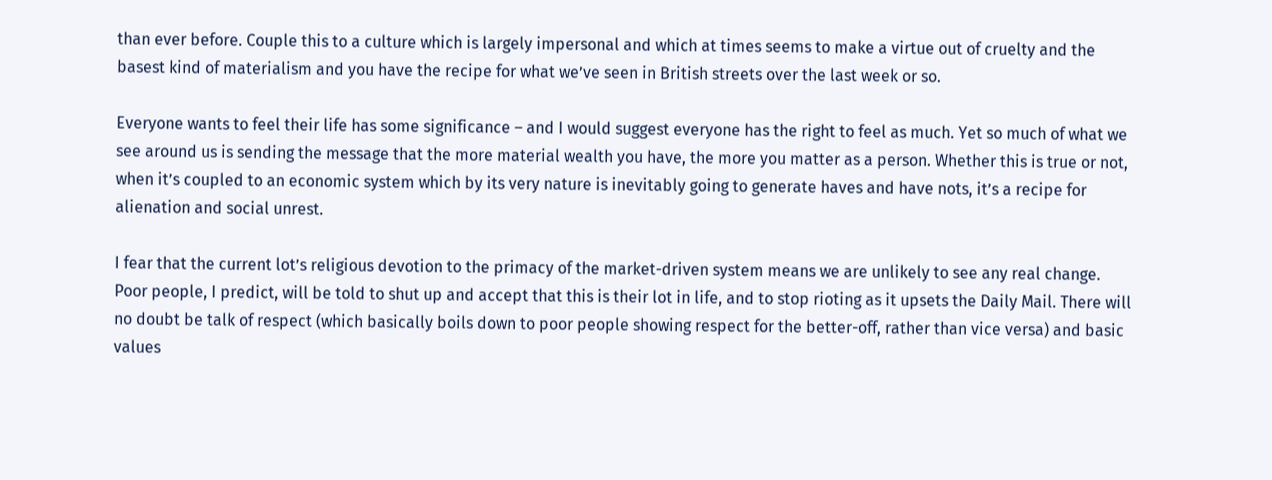than ever before. Couple this to a culture which is largely impersonal and which at times seems to make a virtue out of cruelty and the basest kind of materialism and you have the recipe for what we’ve seen in British streets over the last week or so.

Everyone wants to feel their life has some significance – and I would suggest everyone has the right to feel as much. Yet so much of what we see around us is sending the message that the more material wealth you have, the more you matter as a person. Whether this is true or not, when it’s coupled to an economic system which by its very nature is inevitably going to generate haves and have nots, it’s a recipe for alienation and social unrest.

I fear that the current lot’s religious devotion to the primacy of the market-driven system means we are unlikely to see any real change. Poor people, I predict, will be told to shut up and accept that this is their lot in life, and to stop rioting as it upsets the Daily Mail. There will no doubt be talk of respect (which basically boils down to poor people showing respect for the better-off, rather than vice versa) and basic values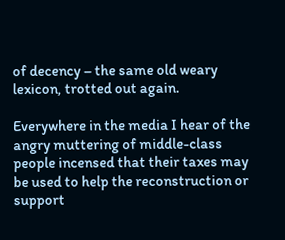of decency – the same old weary lexicon, trotted out again.

Everywhere in the media I hear of the angry muttering of middle-class people incensed that their taxes may be used to help the reconstruction or support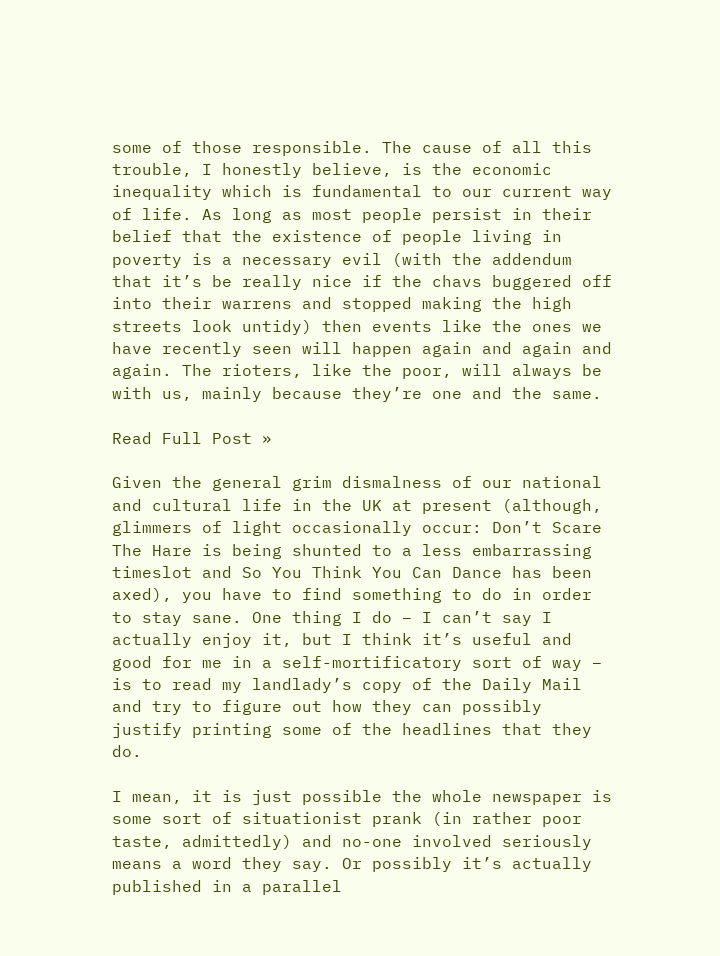some of those responsible. The cause of all this trouble, I honestly believe, is the economic inequality which is fundamental to our current way of life. As long as most people persist in their belief that the existence of people living in poverty is a necessary evil (with the addendum that it’s be really nice if the chavs buggered off into their warrens and stopped making the high streets look untidy) then events like the ones we have recently seen will happen again and again and again. The rioters, like the poor, will always be with us, mainly because they’re one and the same.

Read Full Post »

Given the general grim dismalness of our national and cultural life in the UK at present (although, glimmers of light occasionally occur: Don’t Scare The Hare is being shunted to a less embarrassing timeslot and So You Think You Can Dance has been axed), you have to find something to do in order to stay sane. One thing I do – I can’t say I actually enjoy it, but I think it’s useful and good for me in a self-mortificatory sort of way – is to read my landlady’s copy of the Daily Mail and try to figure out how they can possibly justify printing some of the headlines that they do.

I mean, it is just possible the whole newspaper is some sort of situationist prank (in rather poor taste, admittedly) and no-one involved seriously means a word they say. Or possibly it’s actually published in a parallel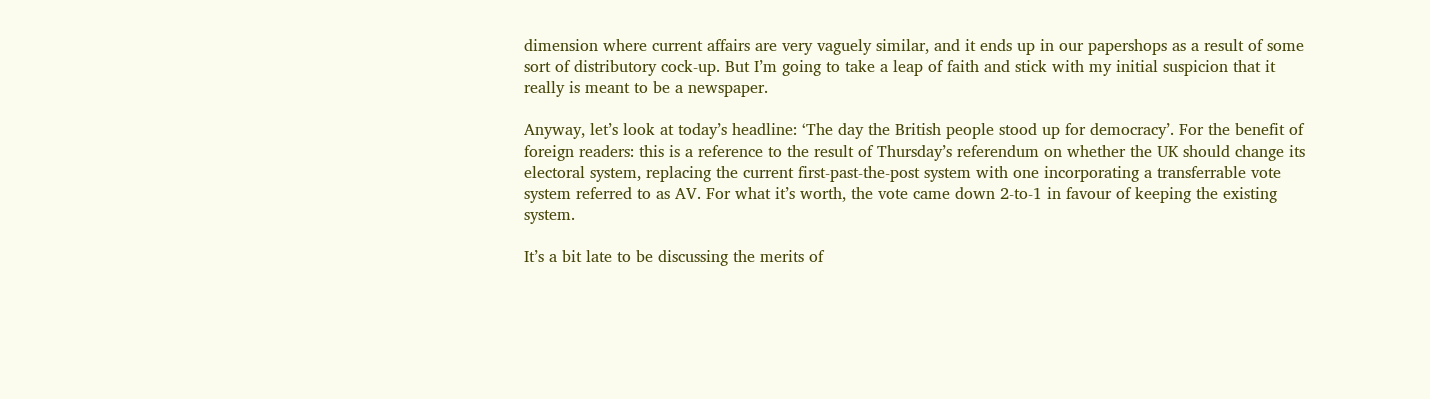dimension where current affairs are very vaguely similar, and it ends up in our papershops as a result of some sort of distributory cock-up. But I’m going to take a leap of faith and stick with my initial suspicion that it really is meant to be a newspaper.

Anyway, let’s look at today’s headline: ‘The day the British people stood up for democracy’. For the benefit of foreign readers: this is a reference to the result of Thursday’s referendum on whether the UK should change its electoral system, replacing the current first-past-the-post system with one incorporating a transferrable vote system referred to as AV. For what it’s worth, the vote came down 2-to-1 in favour of keeping the existing system.

It’s a bit late to be discussing the merits of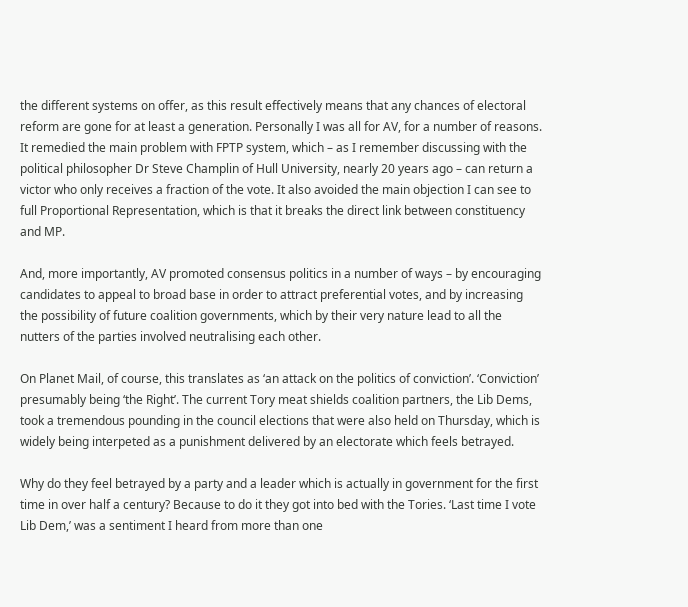the different systems on offer, as this result effectively means that any chances of electoral reform are gone for at least a generation. Personally I was all for AV, for a number of reasons. It remedied the main problem with FPTP system, which – as I remember discussing with the political philosopher Dr Steve Champlin of Hull University, nearly 20 years ago – can return a victor who only receives a fraction of the vote. It also avoided the main objection I can see to full Proportional Representation, which is that it breaks the direct link between constituency and MP.

And, more importantly, AV promoted consensus politics in a number of ways – by encouraging candidates to appeal to broad base in order to attract preferential votes, and by increasing the possibility of future coalition governments, which by their very nature lead to all the nutters of the parties involved neutralising each other.

On Planet Mail, of course, this translates as ‘an attack on the politics of conviction’. ‘Conviction’ presumably being ‘the Right’. The current Tory meat shields coalition partners, the Lib Dems, took a tremendous pounding in the council elections that were also held on Thursday, which is widely being interpeted as a punishment delivered by an electorate which feels betrayed.

Why do they feel betrayed by a party and a leader which is actually in government for the first time in over half a century? Because to do it they got into bed with the Tories. ‘Last time I vote Lib Dem,’ was a sentiment I heard from more than one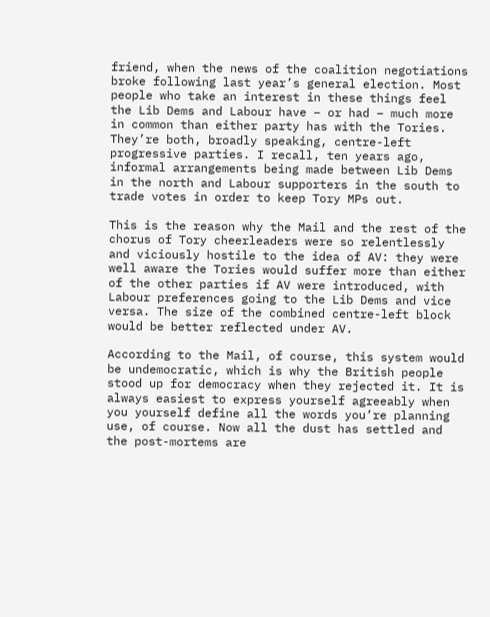friend, when the news of the coalition negotiations broke following last year’s general election. Most people who take an interest in these things feel the Lib Dems and Labour have – or had – much more in common than either party has with the Tories. They’re both, broadly speaking, centre-left progressive parties. I recall, ten years ago, informal arrangements being made between Lib Dems in the north and Labour supporters in the south to trade votes in order to keep Tory MPs out.

This is the reason why the Mail and the rest of the chorus of Tory cheerleaders were so relentlessly and viciously hostile to the idea of AV: they were well aware the Tories would suffer more than either of the other parties if AV were introduced, with Labour preferences going to the Lib Dems and vice versa. The size of the combined centre-left block would be better reflected under AV.

According to the Mail, of course, this system would be undemocratic, which is why the British people stood up for democracy when they rejected it. It is always easiest to express yourself agreeably when you yourself define all the words you’re planning use, of course. Now all the dust has settled and the post-mortems are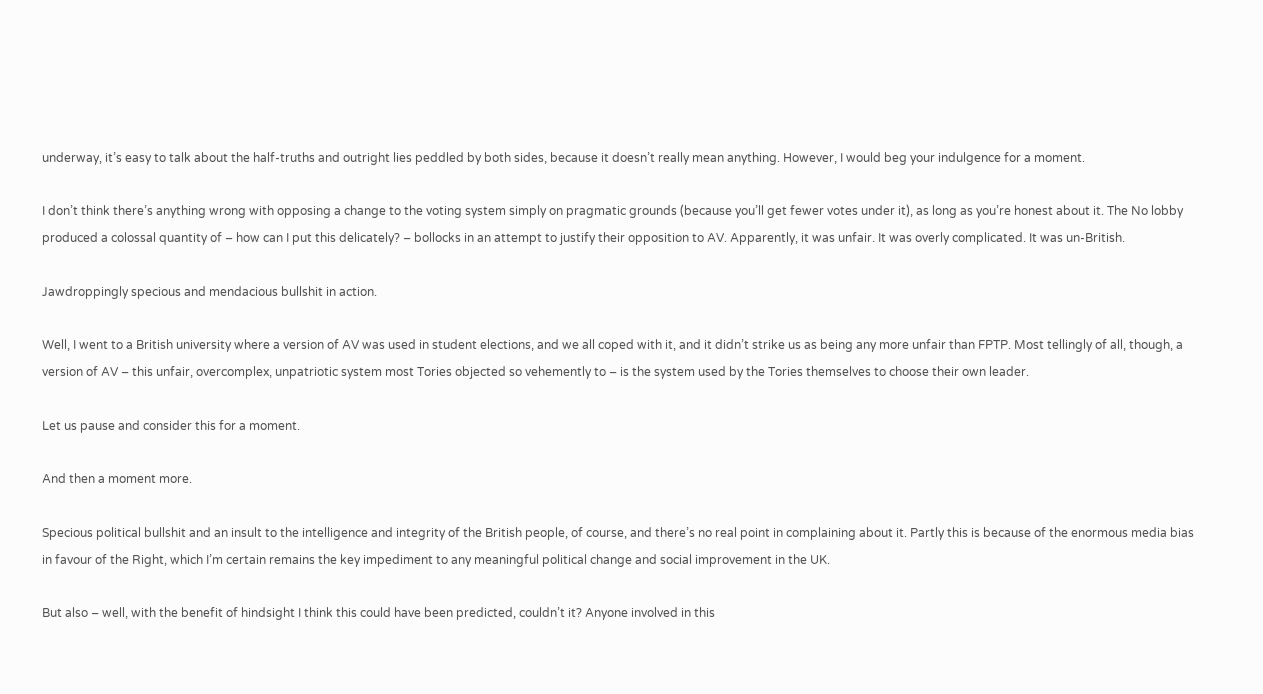underway, it’s easy to talk about the half-truths and outright lies peddled by both sides, because it doesn’t really mean anything. However, I would beg your indulgence for a moment.

I don’t think there’s anything wrong with opposing a change to the voting system simply on pragmatic grounds (because you’ll get fewer votes under it), as long as you’re honest about it. The No lobby produced a colossal quantity of – how can I put this delicately? – bollocks in an attempt to justify their opposition to AV. Apparently, it was unfair. It was overly complicated. It was un-British.

Jawdroppingly specious and mendacious bullshit in action.

Well, I went to a British university where a version of AV was used in student elections, and we all coped with it, and it didn’t strike us as being any more unfair than FPTP. Most tellingly of all, though, a version of AV – this unfair, overcomplex, unpatriotic system most Tories objected so vehemently to – is the system used by the Tories themselves to choose their own leader.

Let us pause and consider this for a moment.

And then a moment more.

Specious political bullshit and an insult to the intelligence and integrity of the British people, of course, and there’s no real point in complaining about it. Partly this is because of the enormous media bias in favour of the Right, which I’m certain remains the key impediment to any meaningful political change and social improvement in the UK.

But also – well, with the benefit of hindsight I think this could have been predicted, couldn’t it? Anyone involved in this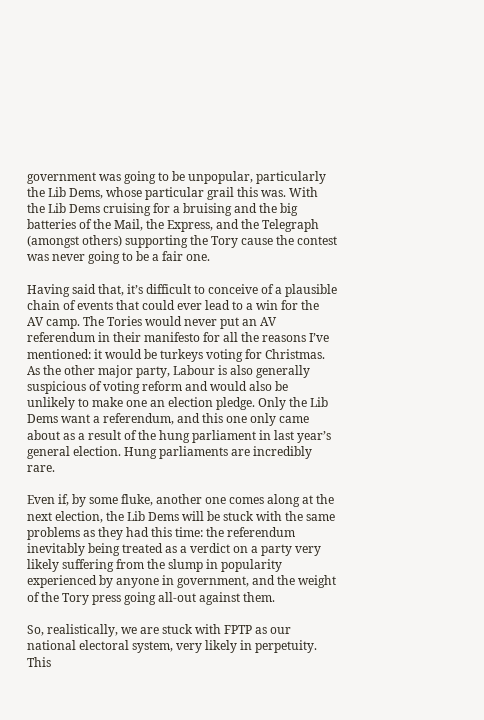government was going to be unpopular, particularly the Lib Dems, whose particular grail this was. With the Lib Dems cruising for a bruising and the big batteries of the Mail, the Express, and the Telegraph (amongst others) supporting the Tory cause the contest was never going to be a fair one.

Having said that, it’s difficult to conceive of a plausible chain of events that could ever lead to a win for the AV camp. The Tories would never put an AV referendum in their manifesto for all the reasons I’ve mentioned: it would be turkeys voting for Christmas. As the other major party, Labour is also generally suspicious of voting reform and would also be unlikely to make one an election pledge. Only the Lib Dems want a referendum, and this one only came about as a result of the hung parliament in last year’s general election. Hung parliaments are incredibly rare.

Even if, by some fluke, another one comes along at the next election, the Lib Dems will be stuck with the same problems as they had this time: the referendum inevitably being treated as a verdict on a party very likely suffering from the slump in popularity experienced by anyone in government, and the weight of the Tory press going all-out against them.

So, realistically, we are stuck with FPTP as our national electoral system, very likely in perpetuity. This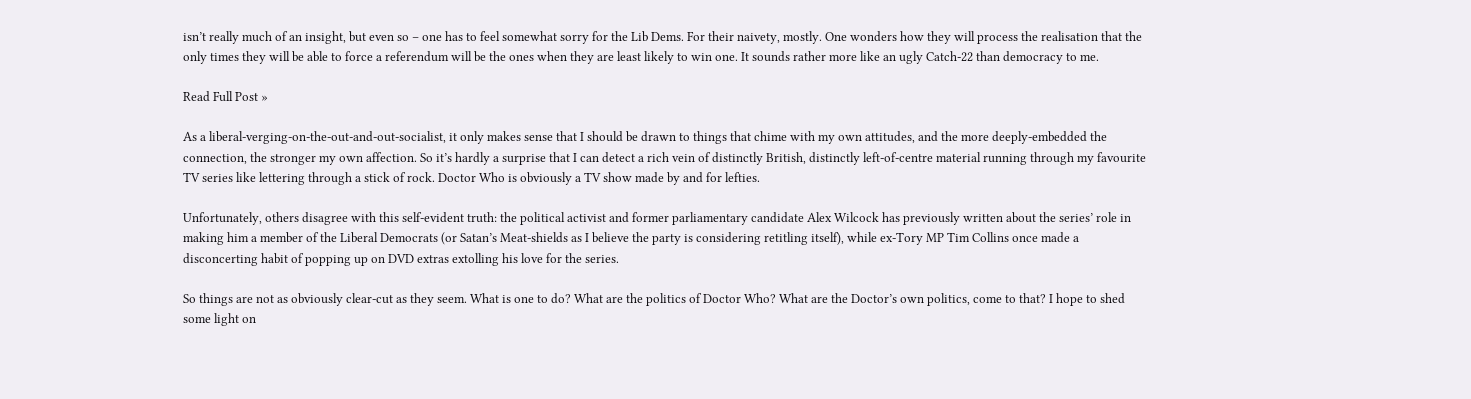isn’t really much of an insight, but even so – one has to feel somewhat sorry for the Lib Dems. For their naivety, mostly. One wonders how they will process the realisation that the only times they will be able to force a referendum will be the ones when they are least likely to win one. It sounds rather more like an ugly Catch-22 than democracy to me.

Read Full Post »

As a liberal-verging-on-the-out-and-out-socialist, it only makes sense that I should be drawn to things that chime with my own attitudes, and the more deeply-embedded the connection, the stronger my own affection. So it’s hardly a surprise that I can detect a rich vein of distinctly British, distinctly left-of-centre material running through my favourite TV series like lettering through a stick of rock. Doctor Who is obviously a TV show made by and for lefties.

Unfortunately, others disagree with this self-evident truth: the political activist and former parliamentary candidate Alex Wilcock has previously written about the series’ role in making him a member of the Liberal Democrats (or Satan’s Meat-shields as I believe the party is considering retitling itself), while ex-Tory MP Tim Collins once made a disconcerting habit of popping up on DVD extras extolling his love for the series.

So things are not as obviously clear-cut as they seem. What is one to do? What are the politics of Doctor Who? What are the Doctor’s own politics, come to that? I hope to shed some light on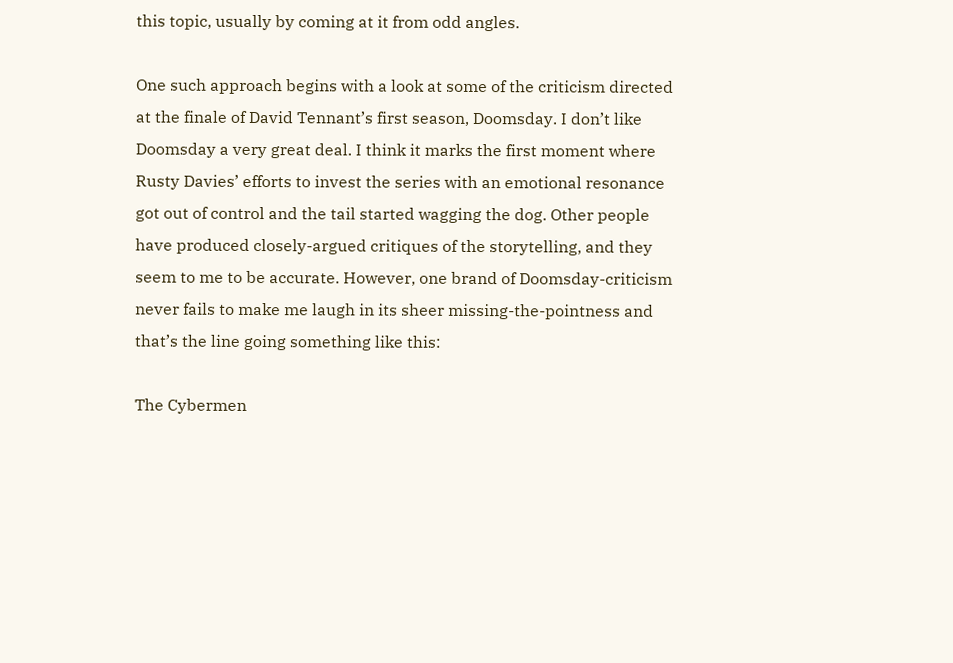this topic, usually by coming at it from odd angles.

One such approach begins with a look at some of the criticism directed at the finale of David Tennant’s first season, Doomsday. I don’t like Doomsday a very great deal. I think it marks the first moment where Rusty Davies’ efforts to invest the series with an emotional resonance got out of control and the tail started wagging the dog. Other people have produced closely-argued critiques of the storytelling, and they seem to me to be accurate. However, one brand of Doomsday-criticism never fails to make me laugh in its sheer missing-the-pointness and that’s the line going something like this:

The Cybermen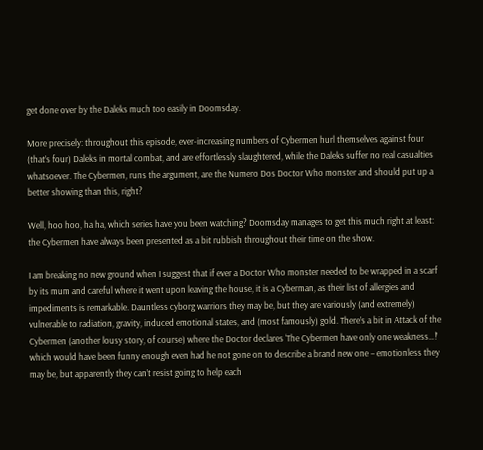get done over by the Daleks much too easily in Doomsday.

More precisely: throughout this episode, ever-increasing numbers of Cybermen hurl themselves against four (that’s four) Daleks in mortal combat, and are effortlessly slaughtered, while the Daleks suffer no real casualties whatsoever. The Cybermen, runs the argument, are the Numero Dos Doctor Who monster and should put up a better showing than this, right?

Well, hoo hoo, ha ha, which series have you been watching? Doomsday manages to get this much right at least: the Cybermen have always been presented as a bit rubbish throughout their time on the show.

I am breaking no new ground when I suggest that if ever a Doctor Who monster needed to be wrapped in a scarf by its mum and careful where it went upon leaving the house, it is a Cyberman, as their list of allergies and impediments is remarkable. Dauntless cyborg warriors they may be, but they are variously (and extremely) vulnerable to radiation, gravity, induced emotional states, and (most famously) gold. There’s a bit in Attack of the Cybermen (another lousy story, of course) where the Doctor declares ‘The Cybermen have only one weakness…!’ which would have been funny enough even had he not gone on to describe a brand new one – emotionless they may be, but apparently they can’t resist going to help each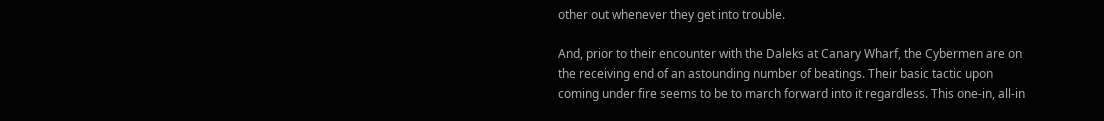other out whenever they get into trouble.

And, prior to their encounter with the Daleks at Canary Wharf, the Cybermen are on the receiving end of an astounding number of beatings. Their basic tactic upon coming under fire seems to be to march forward into it regardless. This one-in, all-in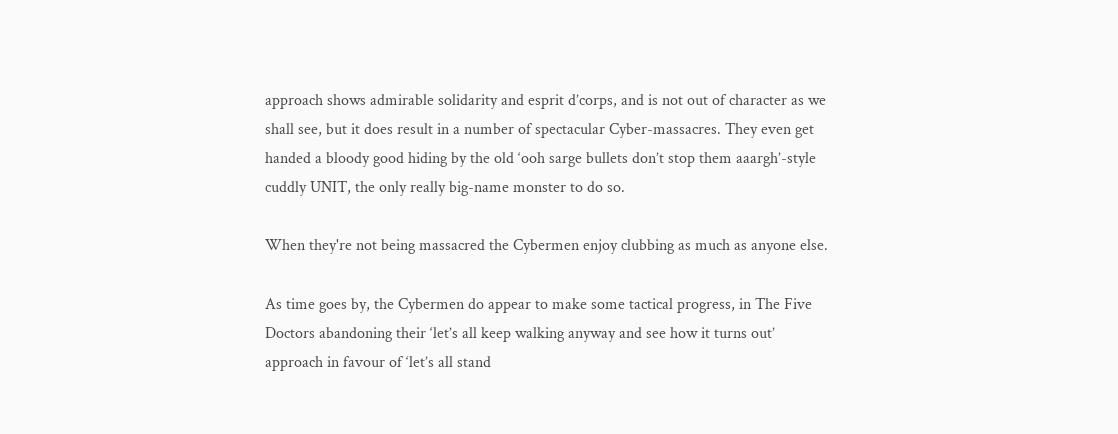approach shows admirable solidarity and esprit d’corps, and is not out of character as we shall see, but it does result in a number of spectacular Cyber-massacres. They even get handed a bloody good hiding by the old ‘ooh sarge bullets don’t stop them aaargh’-style cuddly UNIT, the only really big-name monster to do so.

When they're not being massacred the Cybermen enjoy clubbing as much as anyone else.

As time goes by, the Cybermen do appear to make some tactical progress, in The Five Doctors abandoning their ‘let’s all keep walking anyway and see how it turns out’ approach in favour of ‘let’s all stand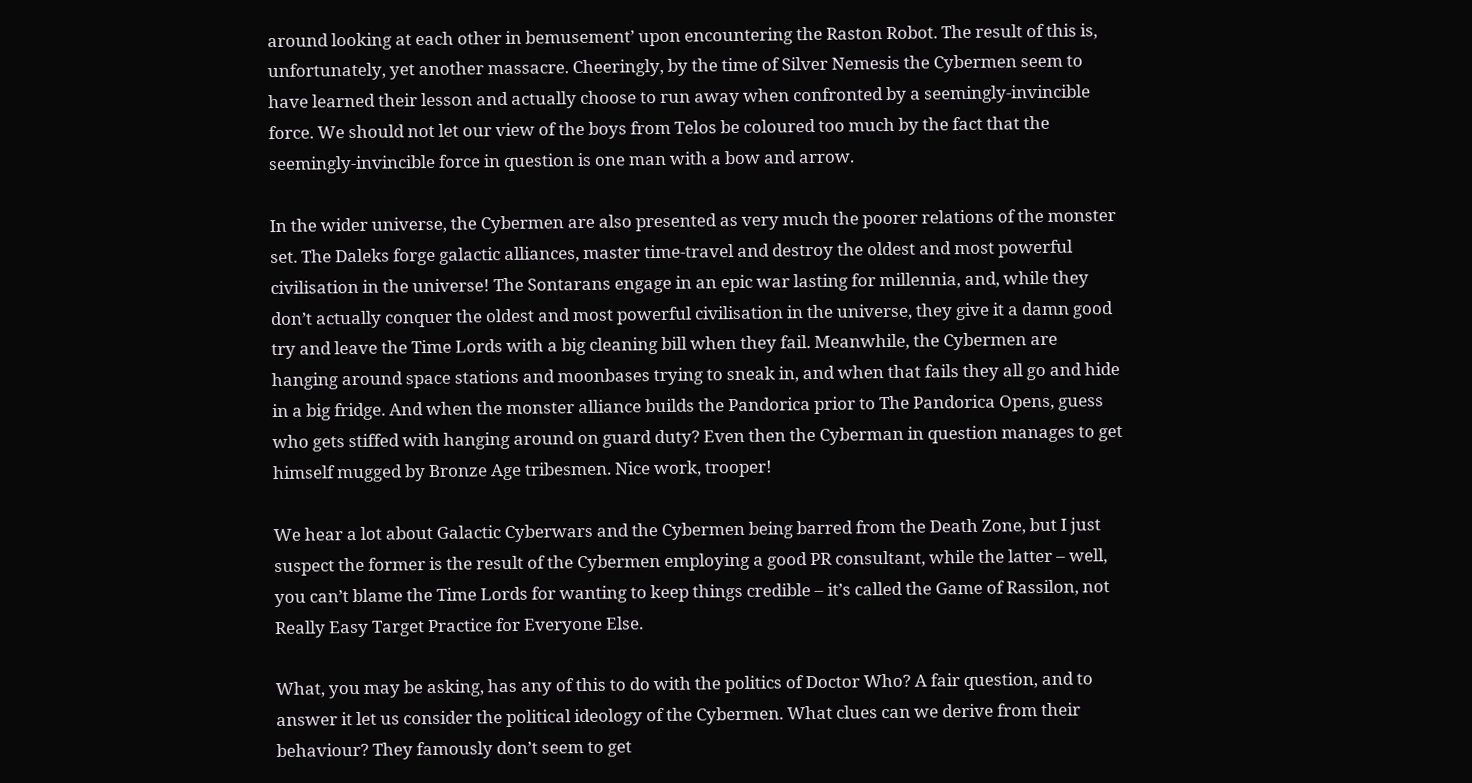around looking at each other in bemusement’ upon encountering the Raston Robot. The result of this is, unfortunately, yet another massacre. Cheeringly, by the time of Silver Nemesis the Cybermen seem to have learned their lesson and actually choose to run away when confronted by a seemingly-invincible force. We should not let our view of the boys from Telos be coloured too much by the fact that the seemingly-invincible force in question is one man with a bow and arrow.

In the wider universe, the Cybermen are also presented as very much the poorer relations of the monster set. The Daleks forge galactic alliances, master time-travel and destroy the oldest and most powerful civilisation in the universe! The Sontarans engage in an epic war lasting for millennia, and, while they don’t actually conquer the oldest and most powerful civilisation in the universe, they give it a damn good try and leave the Time Lords with a big cleaning bill when they fail. Meanwhile, the Cybermen are hanging around space stations and moonbases trying to sneak in, and when that fails they all go and hide in a big fridge. And when the monster alliance builds the Pandorica prior to The Pandorica Opens, guess who gets stiffed with hanging around on guard duty? Even then the Cyberman in question manages to get himself mugged by Bronze Age tribesmen. Nice work, trooper!

We hear a lot about Galactic Cyberwars and the Cybermen being barred from the Death Zone, but I just suspect the former is the result of the Cybermen employing a good PR consultant, while the latter – well, you can’t blame the Time Lords for wanting to keep things credible – it’s called the Game of Rassilon, not Really Easy Target Practice for Everyone Else.

What, you may be asking, has any of this to do with the politics of Doctor Who? A fair question, and to answer it let us consider the political ideology of the Cybermen. What clues can we derive from their behaviour? They famously don’t seem to get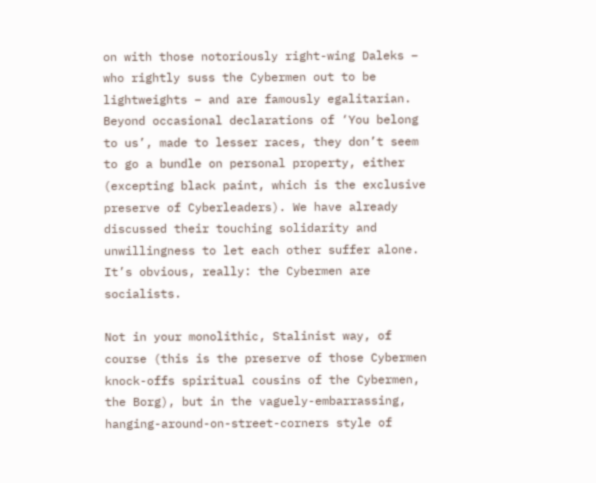on with those notoriously right-wing Daleks – who rightly suss the Cybermen out to be lightweights – and are famously egalitarian. Beyond occasional declarations of ‘You belong to us’, made to lesser races, they don’t seem to go a bundle on personal property, either (excepting black paint, which is the exclusive preserve of Cyberleaders). We have already discussed their touching solidarity and unwillingness to let each other suffer alone. It’s obvious, really: the Cybermen are socialists.

Not in your monolithic, Stalinist way, of course (this is the preserve of those Cybermen knock-offs spiritual cousins of the Cybermen, the Borg), but in the vaguely-embarrassing, hanging-around-on-street-corners style of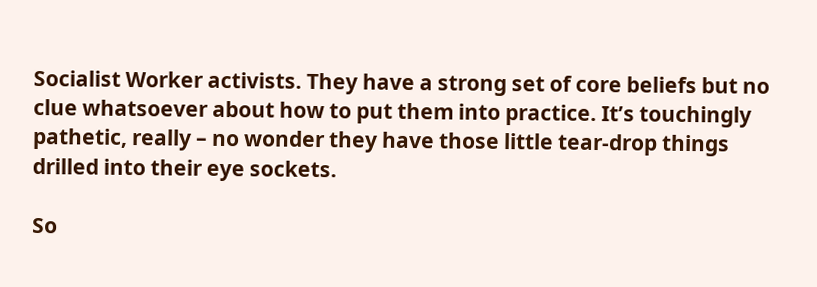Socialist Worker activists. They have a strong set of core beliefs but no clue whatsoever about how to put them into practice. It’s touchingly pathetic, really – no wonder they have those little tear-drop things drilled into their eye sockets.

So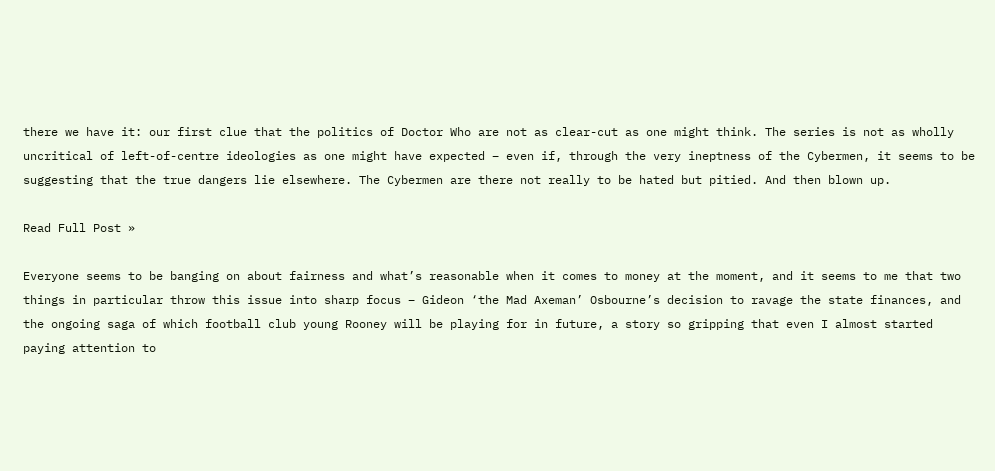there we have it: our first clue that the politics of Doctor Who are not as clear-cut as one might think. The series is not as wholly uncritical of left-of-centre ideologies as one might have expected – even if, through the very ineptness of the Cybermen, it seems to be suggesting that the true dangers lie elsewhere. The Cybermen are there not really to be hated but pitied. And then blown up.

Read Full Post »

Everyone seems to be banging on about fairness and what’s reasonable when it comes to money at the moment, and it seems to me that two things in particular throw this issue into sharp focus – Gideon ‘the Mad Axeman’ Osbourne’s decision to ravage the state finances, and the ongoing saga of which football club young Rooney will be playing for in future, a story so gripping that even I almost started paying attention to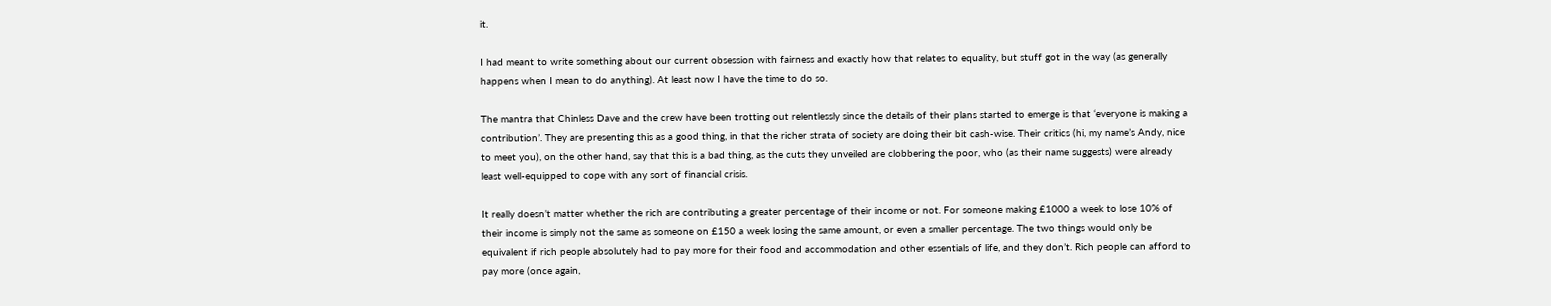it.

I had meant to write something about our current obsession with fairness and exactly how that relates to equality, but stuff got in the way (as generally happens when I mean to do anything). At least now I have the time to do so.

The mantra that Chinless Dave and the crew have been trotting out relentlessly since the details of their plans started to emerge is that ‘everyone is making a contribution’. They are presenting this as a good thing, in that the richer strata of society are doing their bit cash-wise. Their critics (hi, my name’s Andy, nice to meet you), on the other hand, say that this is a bad thing, as the cuts they unveiled are clobbering the poor, who (as their name suggests) were already least well-equipped to cope with any sort of financial crisis.

It really doesn’t matter whether the rich are contributing a greater percentage of their income or not. For someone making £1000 a week to lose 10% of their income is simply not the same as someone on £150 a week losing the same amount, or even a smaller percentage. The two things would only be equivalent if rich people absolutely had to pay more for their food and accommodation and other essentials of life, and they don’t. Rich people can afford to pay more (once again,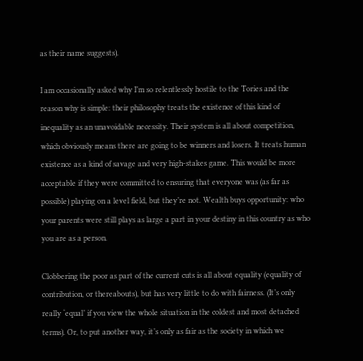as their name suggests).

I am occasionally asked why I’m so relentlessly hostile to the Tories and the reason why is simple: their philosophy treats the existence of this kind of inequality as an unavoidable necessity. Their system is all about competition, which obviously means there are going to be winners and losers. It treats human existence as a kind of savage and very high-stakes game. This would be more acceptable if they were committed to ensuring that everyone was (as far as possible) playing on a level field, but they’re not. Wealth buys opportunity: who your parents were still plays as large a part in your destiny in this country as who you are as a person.

Clobbering the poor as part of the current cuts is all about equality (equality of contribution, or thereabouts), but has very little to do with fairness. (It’s only really ‘equal’ if you view the whole situation in the coldest and most detached terms). Or, to put another way, it’s only as fair as the society in which we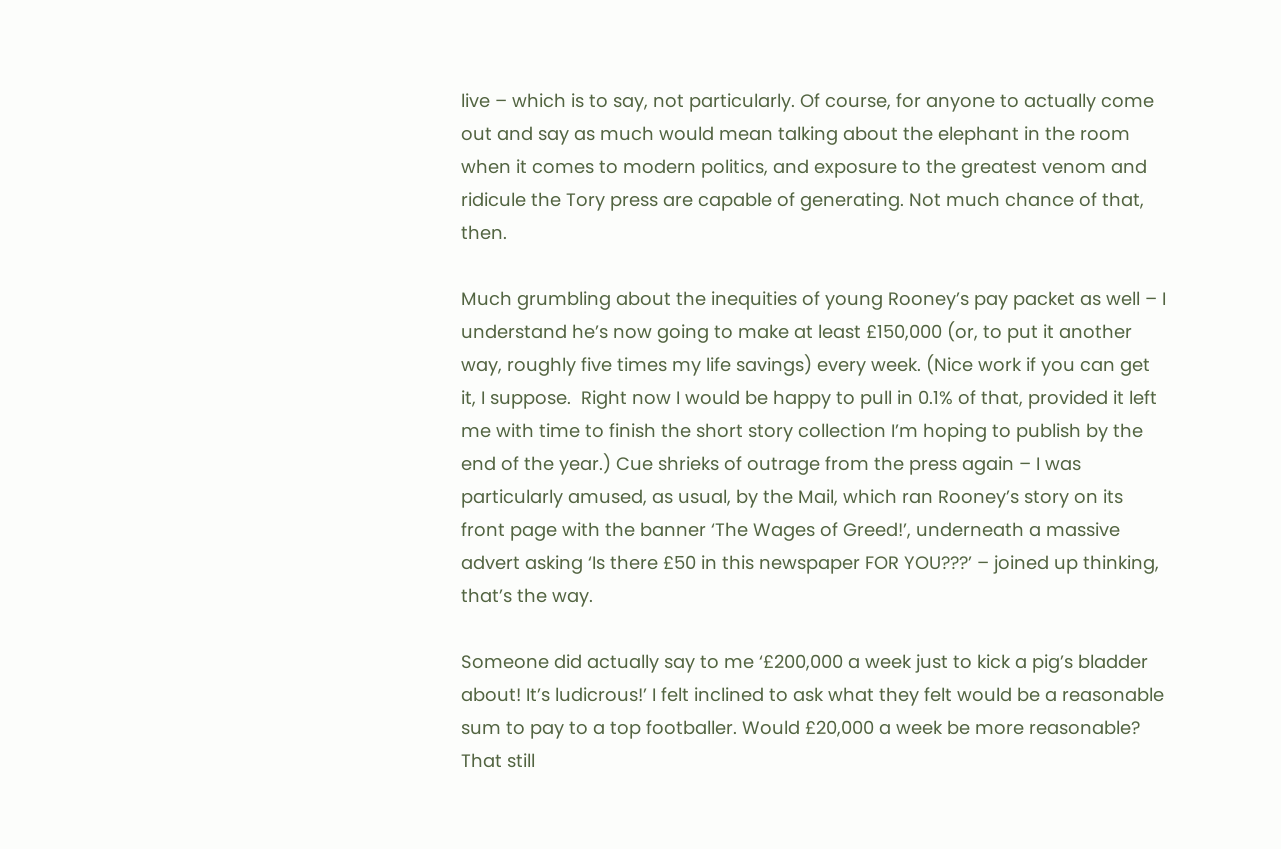live – which is to say, not particularly. Of course, for anyone to actually come out and say as much would mean talking about the elephant in the room when it comes to modern politics, and exposure to the greatest venom and ridicule the Tory press are capable of generating. Not much chance of that, then.

Much grumbling about the inequities of young Rooney’s pay packet as well – I understand he’s now going to make at least £150,000 (or, to put it another way, roughly five times my life savings) every week. (Nice work if you can get it, I suppose.  Right now I would be happy to pull in 0.1% of that, provided it left me with time to finish the short story collection I’m hoping to publish by the end of the year.) Cue shrieks of outrage from the press again – I was particularly amused, as usual, by the Mail, which ran Rooney’s story on its front page with the banner ‘The Wages of Greed!’, underneath a massive advert asking ‘Is there £50 in this newspaper FOR YOU???’ – joined up thinking, that’s the way.

Someone did actually say to me ‘£200,000 a week just to kick a pig’s bladder about! It’s ludicrous!’ I felt inclined to ask what they felt would be a reasonable sum to pay to a top footballer. Would £20,000 a week be more reasonable? That still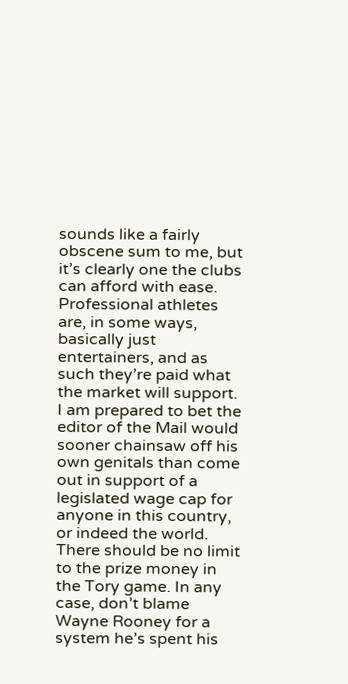sounds like a fairly obscene sum to me, but it’s clearly one the clubs can afford with ease. Professional athletes are, in some ways, basically just entertainers, and as such they’re paid what the market will support. I am prepared to bet the editor of the Mail would sooner chainsaw off his own genitals than come out in support of a legislated wage cap for anyone in this country, or indeed the world. There should be no limit to the prize money in the Tory game. In any case, don’t blame Wayne Rooney for a system he’s spent his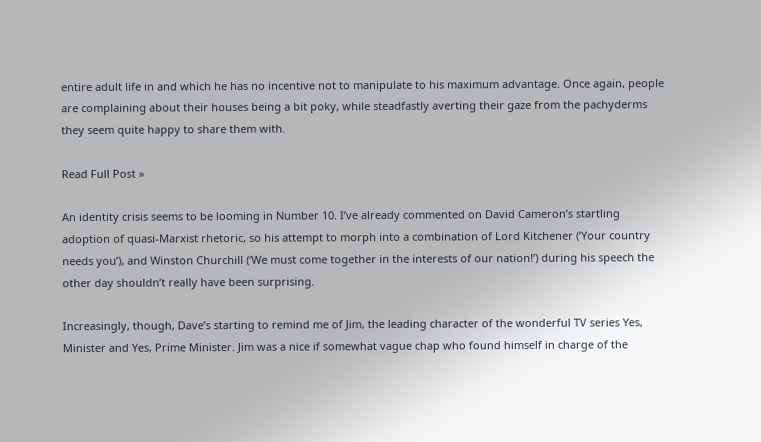entire adult life in and which he has no incentive not to manipulate to his maximum advantage. Once again, people are complaining about their houses being a bit poky, while steadfastly averting their gaze from the pachyderms they seem quite happy to share them with.

Read Full Post »

An identity crisis seems to be looming in Number 10. I’ve already commented on David Cameron’s startling adoption of quasi-Marxist rhetoric, so his attempt to morph into a combination of Lord Kitchener (‘Your country needs you’), and Winston Churchill (‘We must come together in the interests of our nation!’) during his speech the other day shouldn’t really have been surprising.

Increasingly, though, Dave’s starting to remind me of Jim, the leading character of the wonderful TV series Yes, Minister and Yes, Prime Minister. Jim was a nice if somewhat vague chap who found himself in charge of the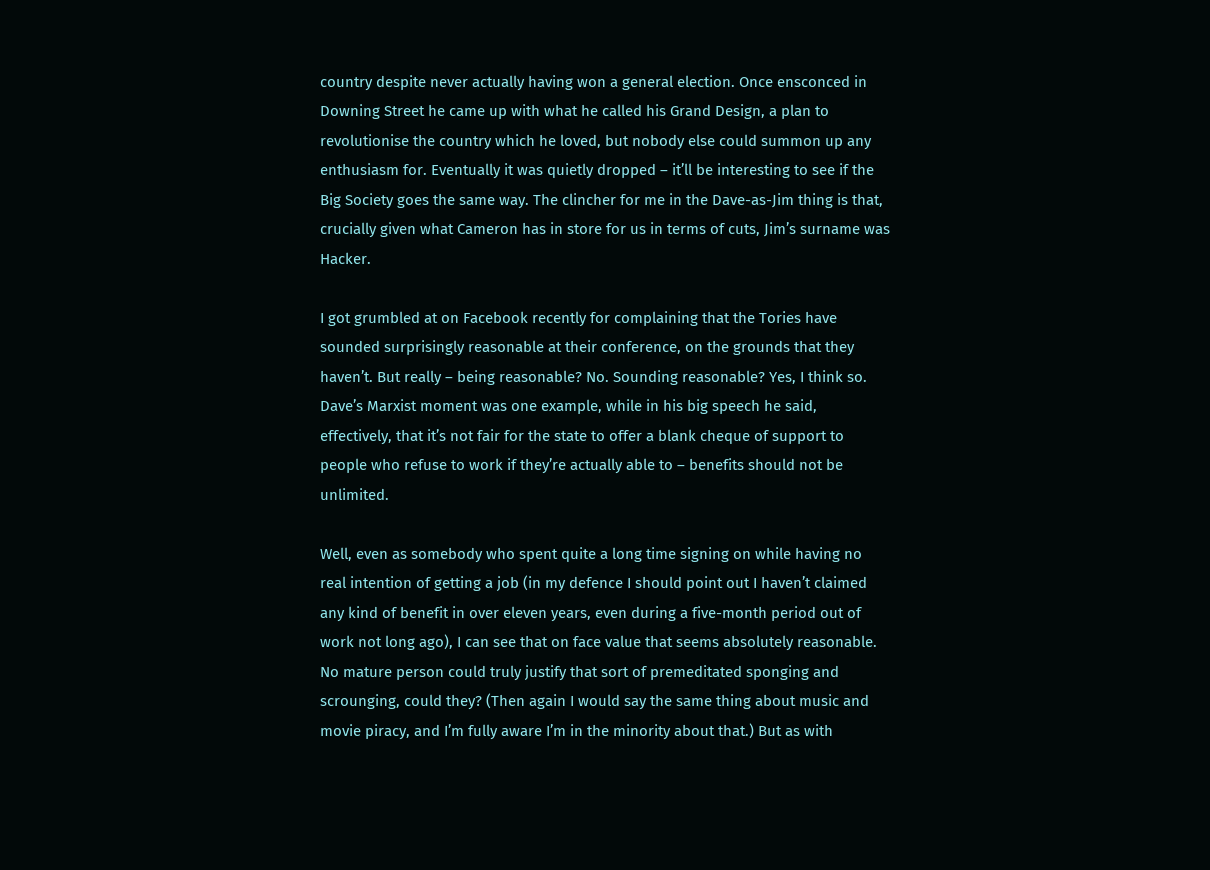country despite never actually having won a general election. Once ensconced in Downing Street he came up with what he called his Grand Design, a plan to revolutionise the country which he loved, but nobody else could summon up any enthusiasm for. Eventually it was quietly dropped – it’ll be interesting to see if the Big Society goes the same way. The clincher for me in the Dave-as-Jim thing is that, crucially given what Cameron has in store for us in terms of cuts, Jim’s surname was Hacker.

I got grumbled at on Facebook recently for complaining that the Tories have sounded surprisingly reasonable at their conference, on the grounds that they haven’t. But really – being reasonable? No. Sounding reasonable? Yes, I think so. Dave’s Marxist moment was one example, while in his big speech he said, effectively, that it’s not fair for the state to offer a blank cheque of support to people who refuse to work if they’re actually able to – benefits should not be unlimited.

Well, even as somebody who spent quite a long time signing on while having no real intention of getting a job (in my defence I should point out I haven’t claimed any kind of benefit in over eleven years, even during a five-month period out of work not long ago), I can see that on face value that seems absolutely reasonable. No mature person could truly justify that sort of premeditated sponging and scrounging, could they? (Then again I would say the same thing about music and movie piracy, and I’m fully aware I’m in the minority about that.) But as with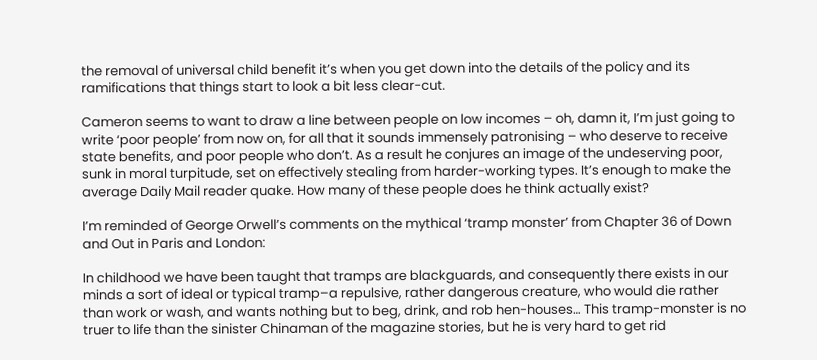the removal of universal child benefit it’s when you get down into the details of the policy and its ramifications that things start to look a bit less clear-cut.

Cameron seems to want to draw a line between people on low incomes – oh, damn it, I’m just going to write ‘poor people’ from now on, for all that it sounds immensely patronising – who deserve to receive state benefits, and poor people who don’t. As a result he conjures an image of the undeserving poor, sunk in moral turpitude, set on effectively stealing from harder-working types. It’s enough to make the average Daily Mail reader quake. How many of these people does he think actually exist?

I’m reminded of George Orwell’s comments on the mythical ‘tramp monster’ from Chapter 36 of Down and Out in Paris and London:

In childhood we have been taught that tramps are blackguards, and consequently there exists in our minds a sort of ideal or typical tramp–a repulsive, rather dangerous creature, who would die rather than work or wash, and wants nothing but to beg, drink, and rob hen-houses… This tramp-monster is no truer to life than the sinister Chinaman of the magazine stories, but he is very hard to get rid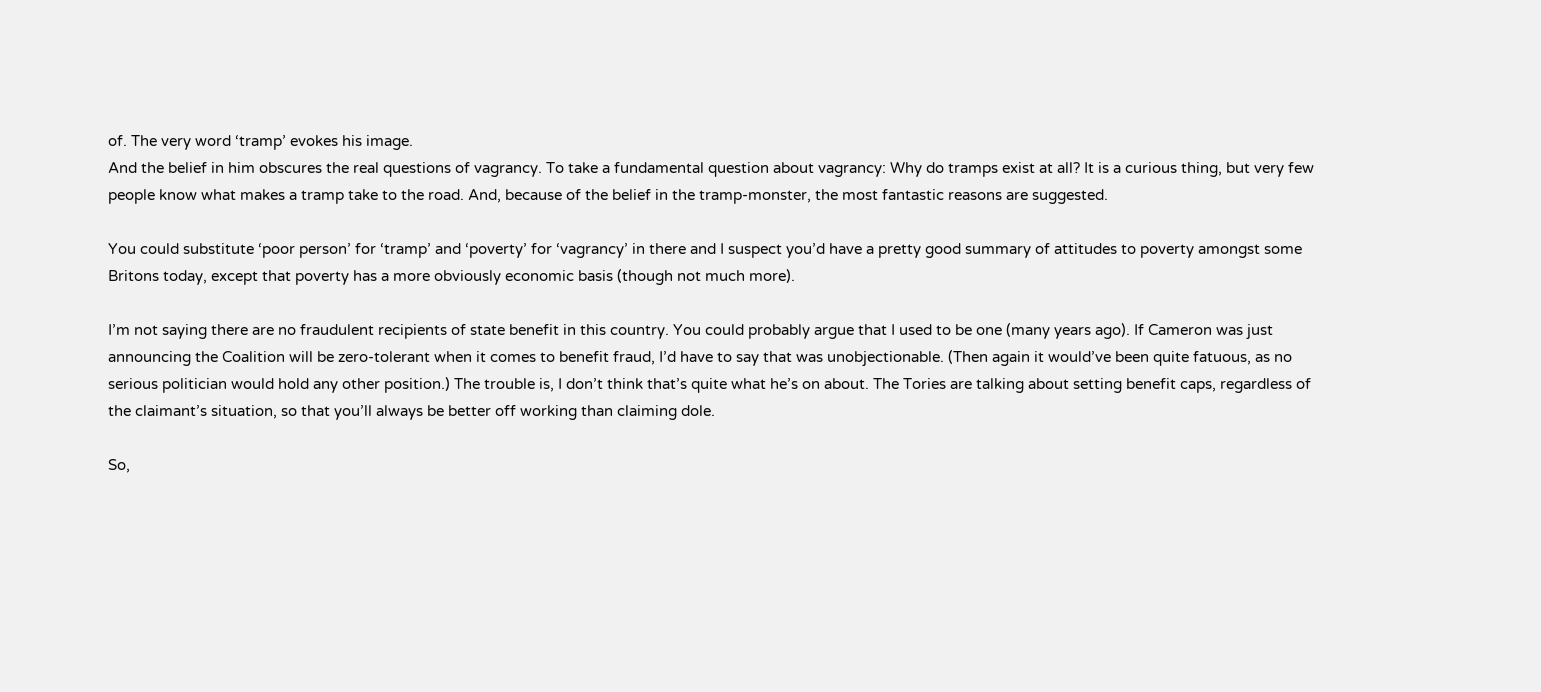of. The very word ‘tramp’ evokes his image.
And the belief in him obscures the real questions of vagrancy. To take a fundamental question about vagrancy: Why do tramps exist at all? It is a curious thing, but very few people know what makes a tramp take to the road. And, because of the belief in the tramp-monster, the most fantastic reasons are suggested.

You could substitute ‘poor person’ for ‘tramp’ and ‘poverty’ for ‘vagrancy’ in there and I suspect you’d have a pretty good summary of attitudes to poverty amongst some Britons today, except that poverty has a more obviously economic basis (though not much more).

I’m not saying there are no fraudulent recipients of state benefit in this country. You could probably argue that I used to be one (many years ago). If Cameron was just announcing the Coalition will be zero-tolerant when it comes to benefit fraud, I’d have to say that was unobjectionable. (Then again it would’ve been quite fatuous, as no serious politician would hold any other position.) The trouble is, I don’t think that’s quite what he’s on about. The Tories are talking about setting benefit caps, regardless of the claimant’s situation, so that you’ll always be better off working than claiming dole.

So,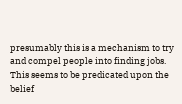presumably this is a mechanism to try and compel people into finding jobs. This seems to be predicated upon the belief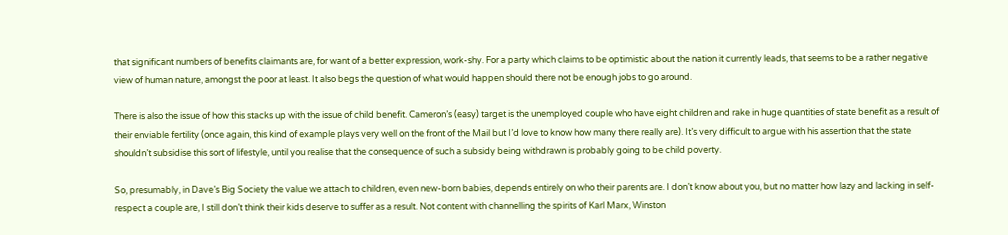that significant numbers of benefits claimants are, for want of a better expression, work-shy. For a party which claims to be optimistic about the nation it currently leads, that seems to be a rather negative view of human nature, amongst the poor at least. It also begs the question of what would happen should there not be enough jobs to go around.

There is also the issue of how this stacks up with the issue of child benefit. Cameron’s (easy) target is the unemployed couple who have eight children and rake in huge quantities of state benefit as a result of their enviable fertility (once again, this kind of example plays very well on the front of the Mail but I’d love to know how many there really are). It’s very difficult to argue with his assertion that the state shouldn’t subsidise this sort of lifestyle, until you realise that the consequence of such a subsidy being withdrawn is probably going to be child poverty.

So, presumably, in Dave’s Big Society the value we attach to children, even new-born babies, depends entirely on who their parents are. I don’t know about you, but no matter how lazy and lacking in self-respect a couple are, I still don’t think their kids deserve to suffer as a result. Not content with channelling the spirits of Karl Marx, Winston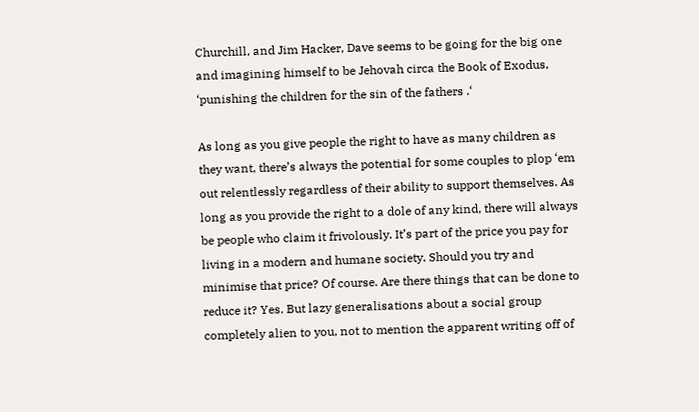Churchill, and Jim Hacker, Dave seems to be going for the big one and imagining himself to be Jehovah circa the Book of Exodus, ‘punishing the children for the sin of the fathers .‘

As long as you give people the right to have as many children as they want, there’s always the potential for some couples to plop ‘em out relentlessly regardless of their ability to support themselves. As long as you provide the right to a dole of any kind, there will always be people who claim it frivolously. It’s part of the price you pay for living in a modern and humane society. Should you try and minimise that price? Of course. Are there things that can be done to reduce it? Yes. But lazy generalisations about a social group completely alien to you, not to mention the apparent writing off of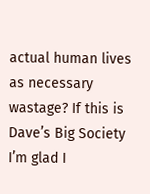actual human lives as necessary wastage? If this is Dave’s Big Society I’m glad I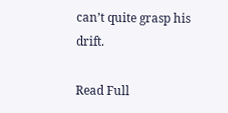can’t quite grasp his drift.

Read Full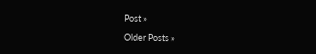Post »

Older Posts »